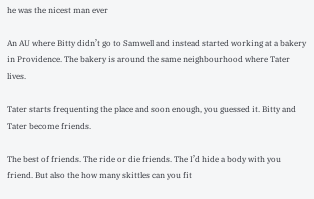he was the nicest man ever

An AU where Bitty didn’t go to Samwell and instead started working at a bakery in Providence. The bakery is around the same neighbourhood where Tater lives.

Tater starts frequenting the place and soon enough, you guessed it. Bitty and Tater become friends.

The best of friends. The ride or die friends. The I’d hide a body with you friend. But also the how many skittles can you fit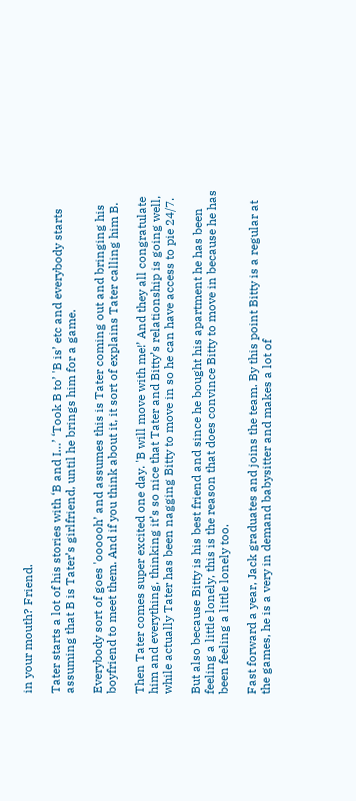in your mouth? Friend.

Tater starts a lot of his stories with ‘B and I…’ ‘Took B to’ 'B is’ etc and everybody starts assuming that B is Tater’s girlfriend, until he brings him for a game.

Everybody sort of goes 'oooooh’ and assumes this is Tater coming out and bringing his boyfriend to meet them. And if you think about it, it sort of explains Tater calling him B.

Then Tater comes super excited one day. 'B will move with me!’ And they all congratulate him and everything, thinking it’s so nice that Tater and Bitty’s relationship is going well, while actually Tater has been nagging Bitty to move in so he can have access to pie 24/7.

But also because Bitty is his best friend and since he bought his apartment he has been feeling a little lonely, this is the reason that does convince Bitty to move in because he has been feeling a little lonely too.

Fast forward a year, Jack graduates and joins the team. By this point Bitty is a regular at the games, he is a very in demand babysitter and makes a lot of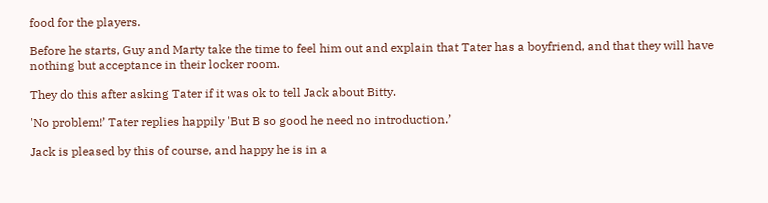food for the players.

Before he starts, Guy and Marty take the time to feel him out and explain that Tater has a boyfriend, and that they will have nothing but acceptance in their locker room.

They do this after asking Tater if it was ok to tell Jack about Bitty.

'No problem!’ Tater replies happily 'But B so good he need no introduction.’

Jack is pleased by this of course, and happy he is in a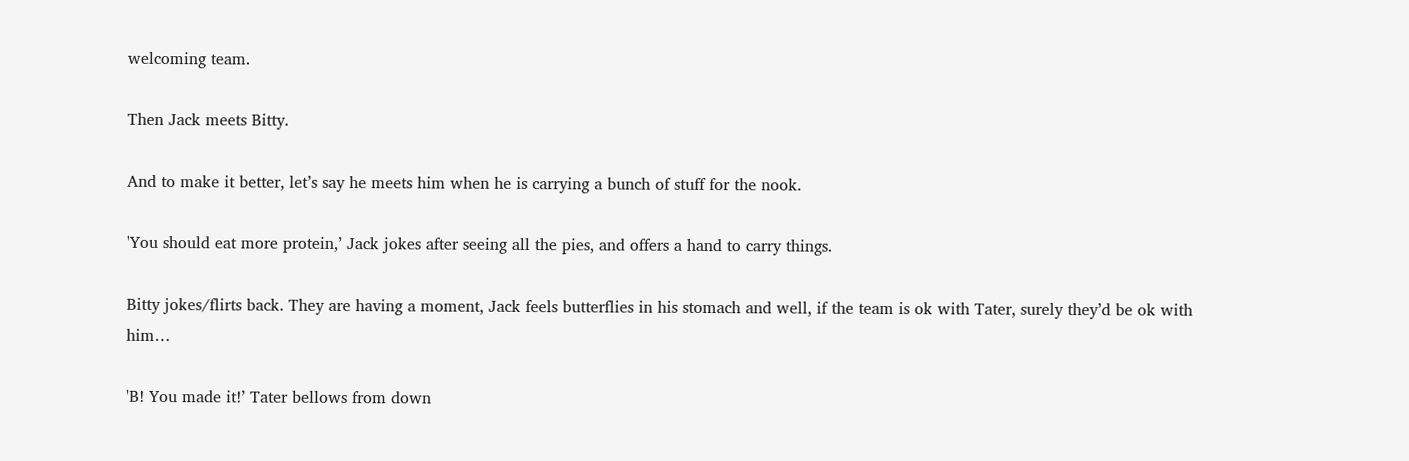welcoming team.

Then Jack meets Bitty.

And to make it better, let’s say he meets him when he is carrying a bunch of stuff for the nook.

'You should eat more protein,’ Jack jokes after seeing all the pies, and offers a hand to carry things.

Bitty jokes/flirts back. They are having a moment, Jack feels butterflies in his stomach and well, if the team is ok with Tater, surely they’d be ok with him…

'B! You made it!’ Tater bellows from down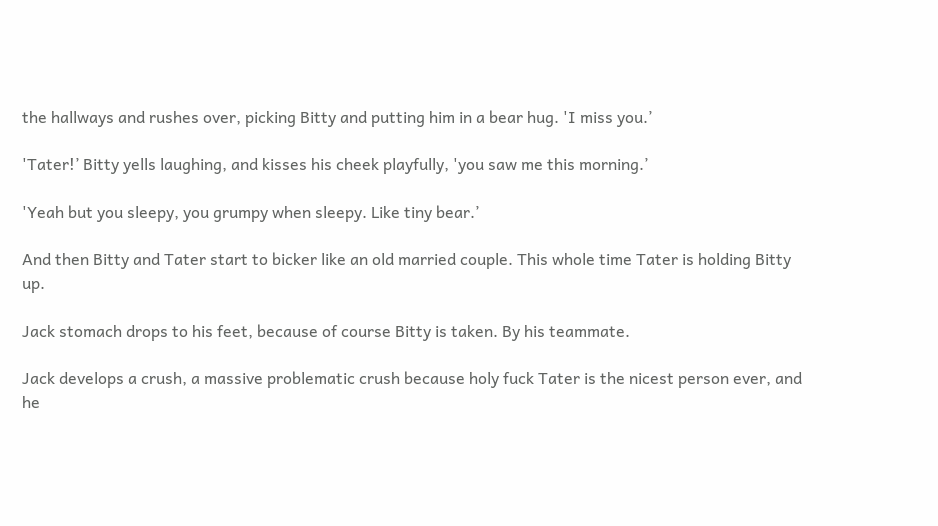the hallways and rushes over, picking Bitty and putting him in a bear hug. 'I miss you.’

'Tater!’ Bitty yells laughing, and kisses his cheek playfully, 'you saw me this morning.’

'Yeah but you sleepy, you grumpy when sleepy. Like tiny bear.’

And then Bitty and Tater start to bicker like an old married couple. This whole time Tater is holding Bitty up.

Jack stomach drops to his feet, because of course Bitty is taken. By his teammate.

Jack develops a crush, a massive problematic crush because holy fuck Tater is the nicest person ever, and he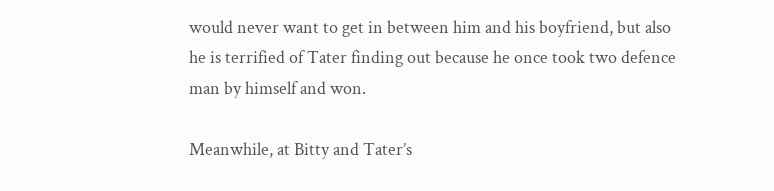would never want to get in between him and his boyfriend, but also he is terrified of Tater finding out because he once took two defence man by himself and won.

Meanwhile, at Bitty and Tater’s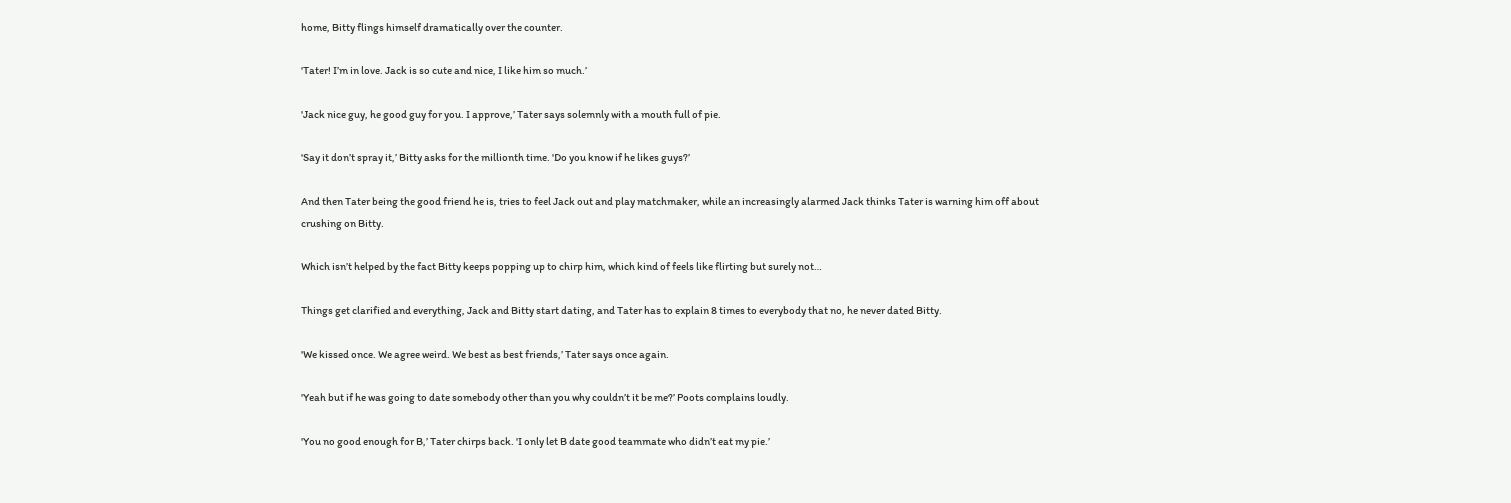home, Bitty flings himself dramatically over the counter.

'Tater! I’m in love. Jack is so cute and nice, I like him so much.’

'Jack nice guy, he good guy for you. I approve,’ Tater says solemnly with a mouth full of pie.

'Say it don’t spray it,’ Bitty asks for the millionth time. 'Do you know if he likes guys?’

And then Tater being the good friend he is, tries to feel Jack out and play matchmaker, while an increasingly alarmed Jack thinks Tater is warning him off about crushing on Bitty.

Which isn’t helped by the fact Bitty keeps popping up to chirp him, which kind of feels like flirting but surely not…

Things get clarified and everything, Jack and Bitty start dating, and Tater has to explain 8 times to everybody that no, he never dated Bitty.

'We kissed once. We agree weird. We best as best friends,’ Tater says once again.

'Yeah but if he was going to date somebody other than you why couldn’t it be me?’ Poots complains loudly.

'You no good enough for B,’ Tater chirps back. 'I only let B date good teammate who didn’t eat my pie.’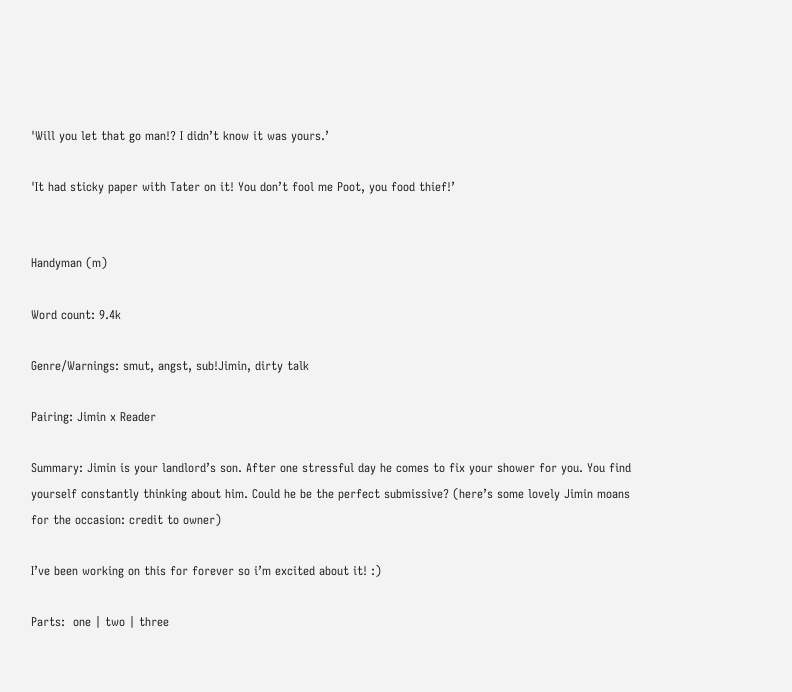'Will you let that go man!? I didn’t know it was yours.’

'It had sticky paper with Tater on it! You don’t fool me Poot, you food thief!’


Handyman (m)

Word count: 9.4k

Genre/Warnings: smut, angst, sub!Jimin, dirty talk

Pairing: Jimin x Reader

Summary: Jimin is your landlord’s son. After one stressful day he comes to fix your shower for you. You find yourself constantly thinking about him. Could he be the perfect submissive? (here’s some lovely Jimin moans for the occasion: credit to owner)

I’ve been working on this for forever so i’m excited about it! :)

Parts:  one | two | three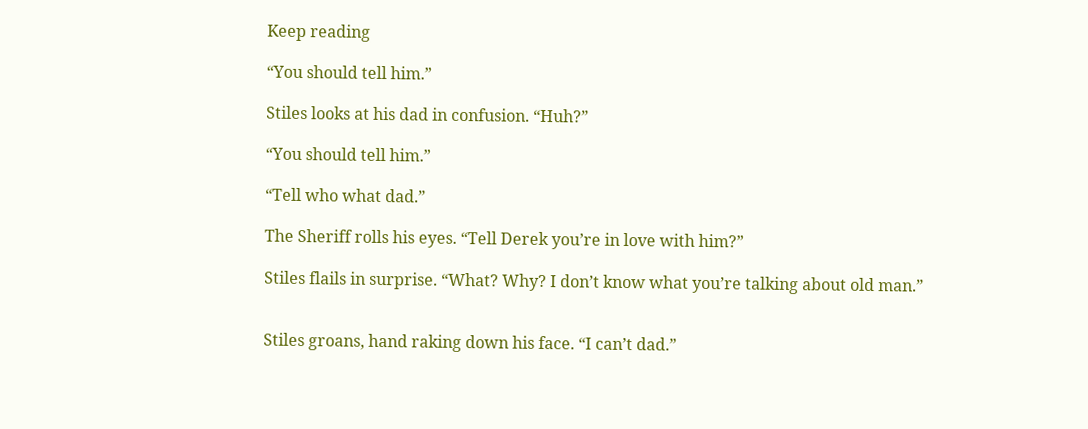Keep reading

“You should tell him.”

Stiles looks at his dad in confusion. “Huh?”

“You should tell him.”

“Tell who what dad.”

The Sheriff rolls his eyes. “Tell Derek you’re in love with him?”

Stiles flails in surprise. “What? Why? I don’t know what you’re talking about old man.”


Stiles groans, hand raking down his face. “I can’t dad.”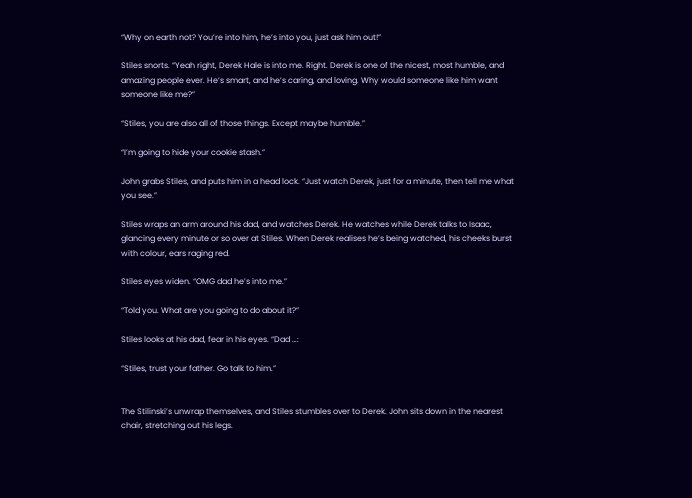“Why on earth not? You’re into him, he’s into you, just ask him out!”

Stiles snorts. “Yeah right, Derek Hale is into me. Right. Derek is one of the nicest, most humble, and amazing people ever. He’s smart, and he’s caring, and loving. Why would someone like him want someone like me?”

“Stiles, you are also all of those things. Except maybe humble.”

“I’m going to hide your cookie stash.”

John grabs Stiles, and puts him in a head lock. “Just watch Derek, just for a minute, then tell me what you see.”

Stiles wraps an arm around his dad, and watches Derek. He watches while Derek talks to Isaac, glancing every minute or so over at Stiles. When Derek realises he’s being watched, his cheeks burst with colour, ears raging red.

Stiles eyes widen. “OMG dad he’s into me.”

“Told you. What are you going to do about it?”

Stiles looks at his dad, fear in his eyes. “Dad …:

“Stiles, trust your father. Go talk to him.”


The Stilinski’s unwrap themselves, and Stiles stumbles over to Derek. John sits down in the nearest chair, stretching out his legs.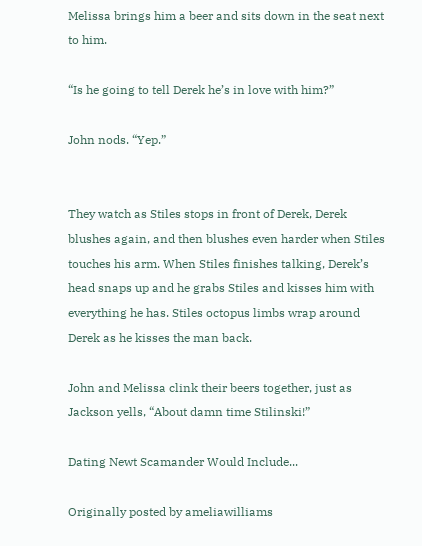Melissa brings him a beer and sits down in the seat next to him.

“Is he going to tell Derek he’s in love with him?”

John nods. “Yep.”


They watch as Stiles stops in front of Derek, Derek blushes again, and then blushes even harder when Stiles touches his arm. When Stiles finishes talking, Derek’s head snaps up and he grabs Stiles and kisses him with everything he has. Stiles octopus limbs wrap around Derek as he kisses the man back.

John and Melissa clink their beers together, just as Jackson yells, “About damn time Stilinski!”

Dating Newt Scamander Would Include...

Originally posted by ameliawilliams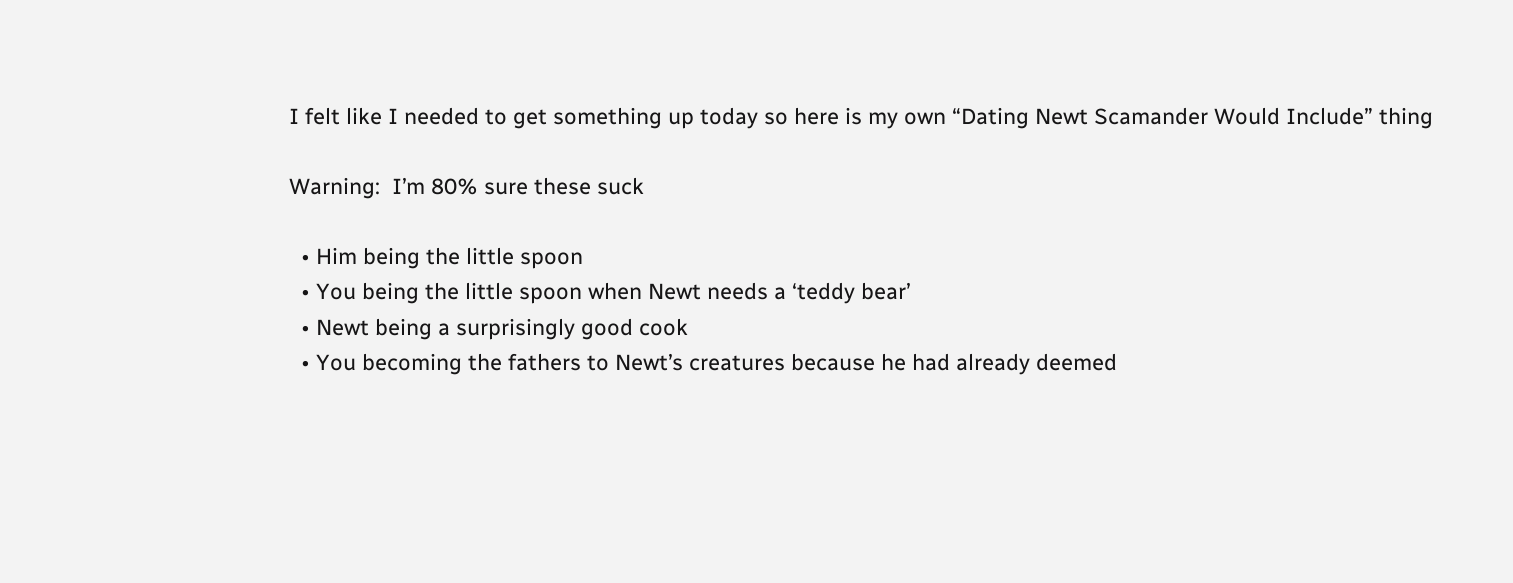I felt like I needed to get something up today so here is my own “Dating Newt Scamander Would Include” thing

Warning:  I’m 80% sure these suck

  • Him being the little spoon
  • You being the little spoon when Newt needs a ‘teddy bear’
  • Newt being a surprisingly good cook
  • You becoming the fathers to Newt’s creatures because he had already deemed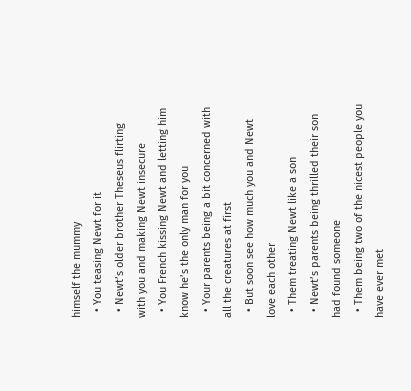himself the mummy
  • You teasing Newt for it
  • Newt’s older brother Theseus flirting with you and making Newt insecure
  • You French kissing Newt and letting him know he’s the only man for you
  • Your parents being a bit concerned with all the creatures at first
  • But soon see how much you and Newt love each other
  • Them treating Newt like a son
  • Newt’s parents being thrilled their son had found someone
  • Them being two of the nicest people you have ever met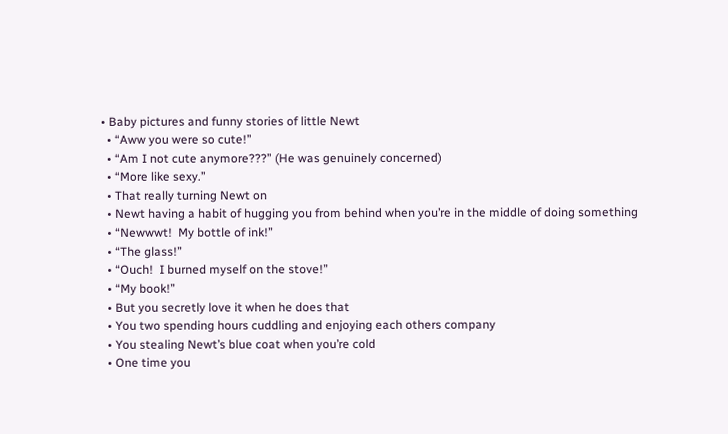• Baby pictures and funny stories of little Newt
  • “Aww you were so cute!”
  • “Am I not cute anymore???” (He was genuinely concerned)
  • “More like sexy.”
  • That really turning Newt on
  • Newt having a habit of hugging you from behind when you’re in the middle of doing something
  • “Newwwt!  My bottle of ink!”
  • “The glass!”
  • “Ouch!  I burned myself on the stove!”
  • “My book!”
  • But you secretly love it when he does that
  • You two spending hours cuddling and enjoying each others company
  • You stealing Newt’s blue coat when you’re cold
  • One time you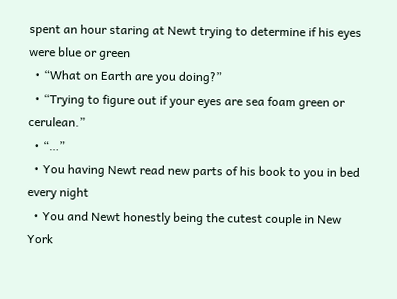spent an hour staring at Newt trying to determine if his eyes were blue or green
  • “What on Earth are you doing?”
  • “Trying to figure out if your eyes are sea foam green or cerulean.”
  • “…”
  • You having Newt read new parts of his book to you in bed every night
  • You and Newt honestly being the cutest couple in New York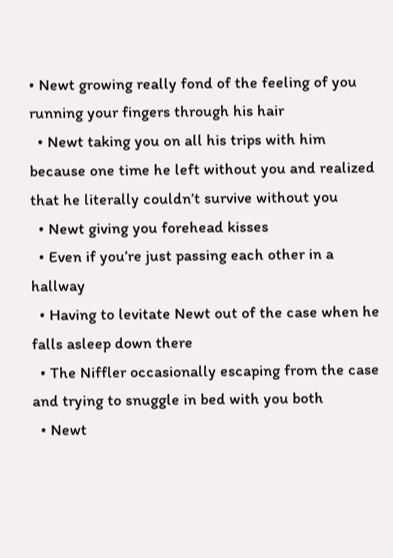• Newt growing really fond of the feeling of you running your fingers through his hair
  • Newt taking you on all his trips with him because one time he left without you and realized that he literally couldn’t survive without you
  • Newt giving you forehead kisses
  • Even if you’re just passing each other in a hallway
  • Having to levitate Newt out of the case when he falls asleep down there
  • The Niffler occasionally escaping from the case and trying to snuggle in bed with you both
  • Newt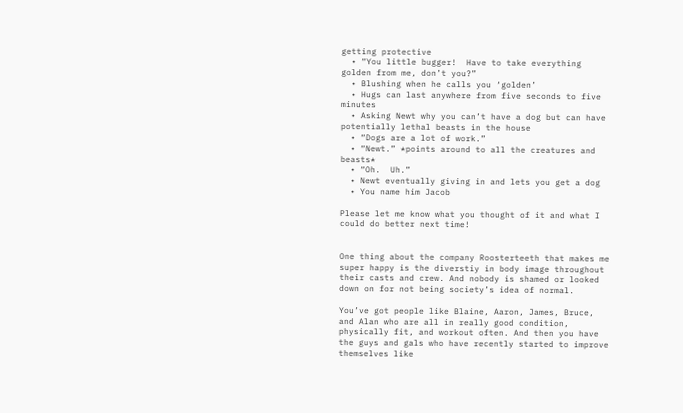getting protective
  • “You little bugger!  Have to take everything golden from me, don’t you?”
  • Blushing when he calls you ‘golden’
  • Hugs can last anywhere from five seconds to five minutes
  • Asking Newt why you can’t have a dog but can have potentially lethal beasts in the house
  • “Dogs are a lot of work.”
  • “Newt.” *points around to all the creatures and beasts*
  • “Oh.  Uh.”
  • Newt eventually giving in and lets you get a dog
  • You name him Jacob

Please let me know what you thought of it and what I could do better next time!


One thing about the company Roosterteeth that makes me super happy is the diverstiy in body image throughout their casts and crew. And nobody is shamed or looked down on for not being society’s idea of normal.

You’ve got people like Blaine, Aaron, James, Bruce, and Alan who are all in really good condition, physically fit, and workout often. And then you have the guys and gals who have recently started to improve themselves like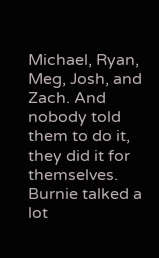Michael, Ryan, Meg, Josh, and Zach. And nobody told them to do it, they did it for themselves. Burnie talked a lot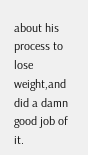about his process to lose weight,and did a damn good job of it.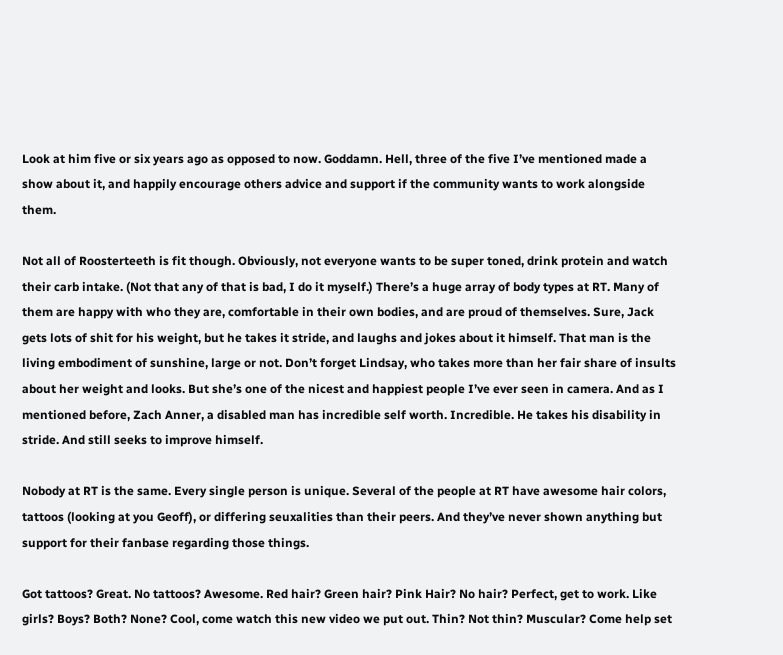Look at him five or six years ago as opposed to now. Goddamn. Hell, three of the five I’ve mentioned made a show about it, and happily encourage others advice and support if the community wants to work alongside them.

Not all of Roosterteeth is fit though. Obviously, not everyone wants to be super toned, drink protein and watch their carb intake. (Not that any of that is bad, I do it myself.) There’s a huge array of body types at RT. Many of them are happy with who they are, comfortable in their own bodies, and are proud of themselves. Sure, Jack gets lots of shit for his weight, but he takes it stride, and laughs and jokes about it himself. That man is the living embodiment of sunshine, large or not. Don’t forget Lindsay, who takes more than her fair share of insults about her weight and looks. But she’s one of the nicest and happiest people I’ve ever seen in camera. And as I mentioned before, Zach Anner, a disabled man has incredible self worth. Incredible. He takes his disability in stride. And still seeks to improve himself.

Nobody at RT is the same. Every single person is unique. Several of the people at RT have awesome hair colors, tattoos (looking at you Geoff), or differing seuxalities than their peers. And they’ve never shown anything but support for their fanbase regarding those things.

Got tattoos? Great. No tattoos? Awesome. Red hair? Green hair? Pink Hair? No hair? Perfect, get to work. Like girls? Boys? Both? None? Cool, come watch this new video we put out. Thin? Not thin? Muscular? Come help set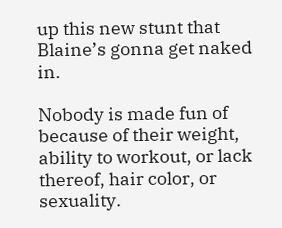up this new stunt that Blaine’s gonna get naked in.

Nobody is made fun of because of their weight, ability to workout, or lack thereof, hair color, or sexuality.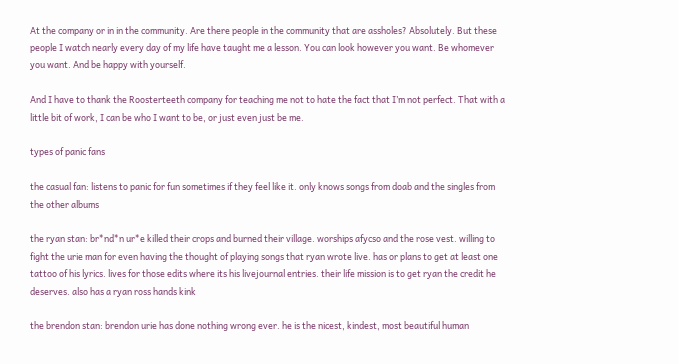At the company or in in the community. Are there people in the community that are assholes? Absolutely. But these people I watch nearly every day of my life have taught me a lesson. You can look however you want. Be whomever you want. And be happy with yourself.

And I have to thank the Roosterteeth company for teaching me not to hate the fact that I’m not perfect. That with a little bit of work, I can be who I want to be, or just even just be me.

types of panic fans

the casual fan: listens to panic for fun sometimes if they feel like it. only knows songs from doab and the singles from the other albums

the ryan stan: br*nd*n ur*e killed their crops and burned their village. worships afycso and the rose vest. willing to fight the urie man for even having the thought of playing songs that ryan wrote live. has or plans to get at least one tattoo of his lyrics. lives for those edits where its his livejournal entries. their life mission is to get ryan the credit he deserves. also has a ryan ross hands kink

the brendon stan: brendon urie has done nothing wrong ever. he is the nicest, kindest, most beautiful human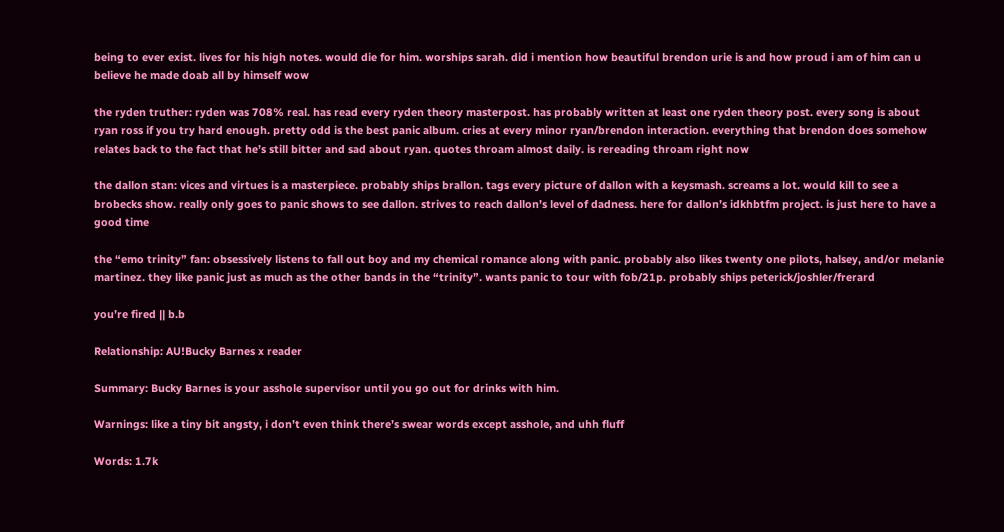being to ever exist. lives for his high notes. would die for him. worships sarah. did i mention how beautiful brendon urie is and how proud i am of him can u believe he made doab all by himself wow

the ryden truther: ryden was 708% real. has read every ryden theory masterpost. has probably written at least one ryden theory post. every song is about ryan ross if you try hard enough. pretty odd is the best panic album. cries at every minor ryan/brendon interaction. everything that brendon does somehow relates back to the fact that he’s still bitter and sad about ryan. quotes throam almost daily. is rereading throam right now

the dallon stan: vices and virtues is a masterpiece. probably ships brallon. tags every picture of dallon with a keysmash. screams a lot. would kill to see a brobecks show. really only goes to panic shows to see dallon. strives to reach dallon’s level of dadness. here for dallon’s idkhbtfm project. is just here to have a good time

the “emo trinity” fan: obsessively listens to fall out boy and my chemical romance along with panic. probably also likes twenty one pilots, halsey, and/or melanie martinez. they like panic just as much as the other bands in the “trinity”. wants panic to tour with fob/21p. probably ships peterick/joshler/frerard

you’re fired || b.b

Relationship: AU!Bucky Barnes x reader

Summary: Bucky Barnes is your asshole supervisor until you go out for drinks with him.

Warnings: like a tiny bit angsty, i don’t even think there’s swear words except asshole, and uhh fluff

Words: 1.7k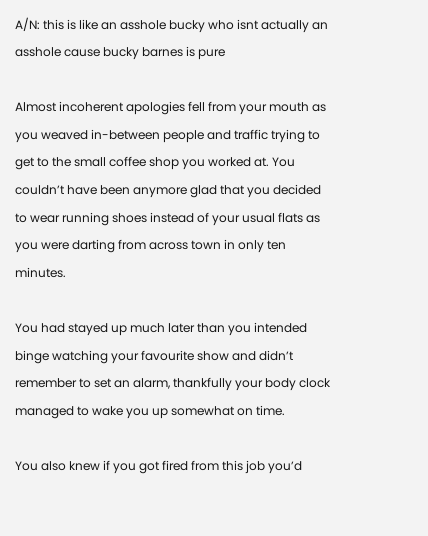A/N: this is like an asshole bucky who isnt actually an asshole cause bucky barnes is pure

Almost incoherent apologies fell from your mouth as you weaved in-between people and traffic trying to get to the small coffee shop you worked at. You couldn’t have been anymore glad that you decided to wear running shoes instead of your usual flats as you were darting from across town in only ten minutes.

You had stayed up much later than you intended binge watching your favourite show and didn’t remember to set an alarm, thankfully your body clock managed to wake you up somewhat on time.

You also knew if you got fired from this job you’d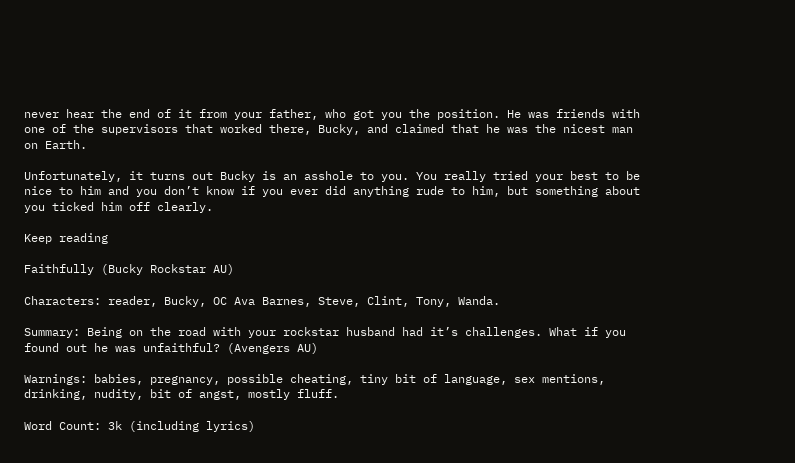never hear the end of it from your father, who got you the position. He was friends with one of the supervisors that worked there, Bucky, and claimed that he was the nicest man on Earth.

Unfortunately, it turns out Bucky is an asshole to you. You really tried your best to be nice to him and you don’t know if you ever did anything rude to him, but something about you ticked him off clearly.

Keep reading

Faithfully (Bucky Rockstar AU)

Characters: reader, Bucky, OC Ava Barnes, Steve, Clint, Tony, Wanda.

Summary: Being on the road with your rockstar husband had it’s challenges. What if you found out he was unfaithful? (Avengers AU)

Warnings: babies, pregnancy, possible cheating, tiny bit of language, sex mentions, drinking, nudity, bit of angst, mostly fluff.

Word Count: 3k (including lyrics)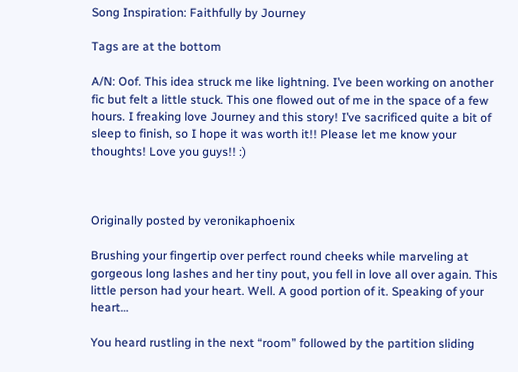Song Inspiration: Faithfully by Journey

Tags are at the bottom

A/N: Oof. This idea struck me like lightning. I’ve been working on another fic but felt a little stuck. This one flowed out of me in the space of a few hours. I freaking love Journey and this story! I’ve sacrificed quite a bit of sleep to finish, so I hope it was worth it!! Please let me know your thoughts! Love you guys!! :)



Originally posted by veronikaphoenix

Brushing your fingertip over perfect round cheeks while marveling at gorgeous long lashes and her tiny pout, you fell in love all over again. This little person had your heart. Well. A good portion of it. Speaking of your heart…

You heard rustling in the next “room” followed by the partition sliding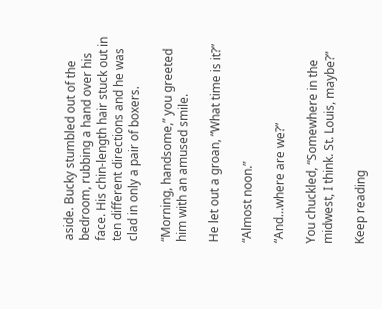aside. Bucky stumbled out of the bedroom, rubbing a hand over his face. His chin-length hair stuck out in ten different directions and he was clad in only a pair of boxers.

“Morning, handsome,” you greeted him with an amused smile.

He let out a groan, “What time is it?”

“Almost noon.”

“And…where are we?”

You chuckled, “Somewhere in the midwest, I think. St. Louis, maybe?”

Keep reading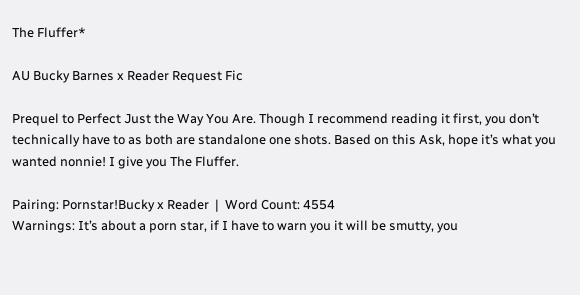The Fluffer*

AU Bucky Barnes x Reader Request Fic

Prequel to Perfect Just the Way You Are. Though I recommend reading it first, you don’t technically have to as both are standalone one shots. Based on this Ask, hope it’s what you wanted nonnie! I give you The Fluffer.

Pairing: Pornstar!Bucky x Reader  |  Word Count: 4554
Warnings: It’s about a porn star, if I have to warn you it will be smutty, you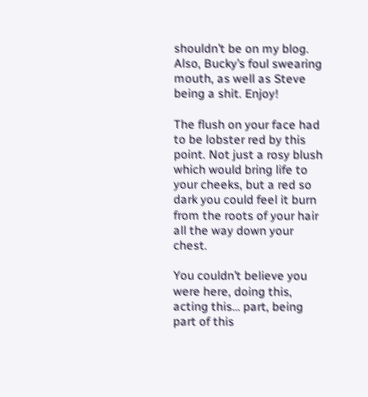shouldn’t be on my blog. Also, Bucky’s foul swearing mouth, as well as Steve being a shit. Enjoy!

The flush on your face had to be lobster red by this point. Not just a rosy blush which would bring life to your cheeks, but a red so dark you could feel it burn from the roots of your hair all the way down your chest.

You couldn’t believe you were here, doing this, acting this… part, being part of this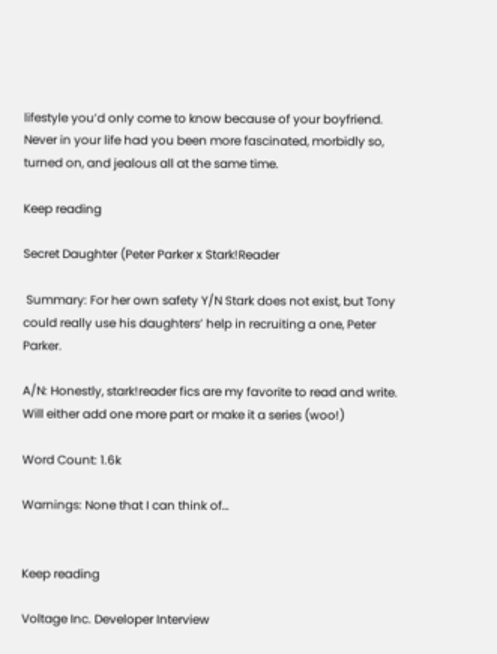lifestyle you’d only come to know because of your boyfriend. Never in your life had you been more fascinated, morbidly so, turned on, and jealous all at the same time.

Keep reading

Secret Daughter (Peter Parker x Stark!Reader

 Summary: For her own safety Y/N Stark does not exist, but Tony could really use his daughters’ help in recruiting a one, Peter Parker.

A/N: Honestly, stark!reader fics are my favorite to read and write. Will either add one more part or make it a series (woo!)

Word Count: 1.6k

Warnings: None that I can think of…


Keep reading

Voltage Inc. Developer Interview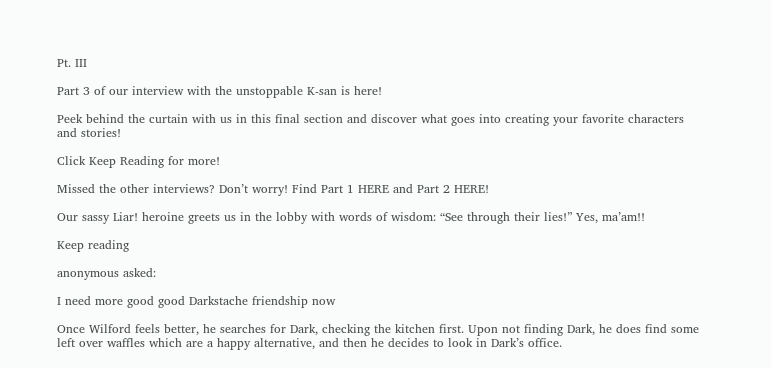Pt. III

Part 3 of our interview with the unstoppable K-san is here!

Peek behind the curtain with us in this final section and discover what goes into creating your favorite characters and stories!

Click Keep Reading for more!

Missed the other interviews? Don’t worry! Find Part 1 HERE and Part 2 HERE!

Our sassy Liar! heroine greets us in the lobby with words of wisdom: “See through their lies!” Yes, ma’am!!

Keep reading

anonymous asked:

I need more good good Darkstache friendship now

Once Wilford feels better, he searches for Dark, checking the kitchen first. Upon not finding Dark, he does find some left over waffles which are a happy alternative, and then he decides to look in Dark’s office.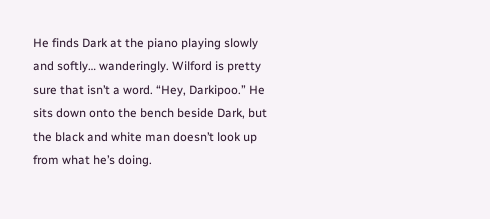He finds Dark at the piano playing slowly and softly… wanderingly. Wilford is pretty sure that isn’t a word. “Hey, Darkipoo.” He sits down onto the bench beside Dark, but the black and white man doesn’t look up from what he’s doing.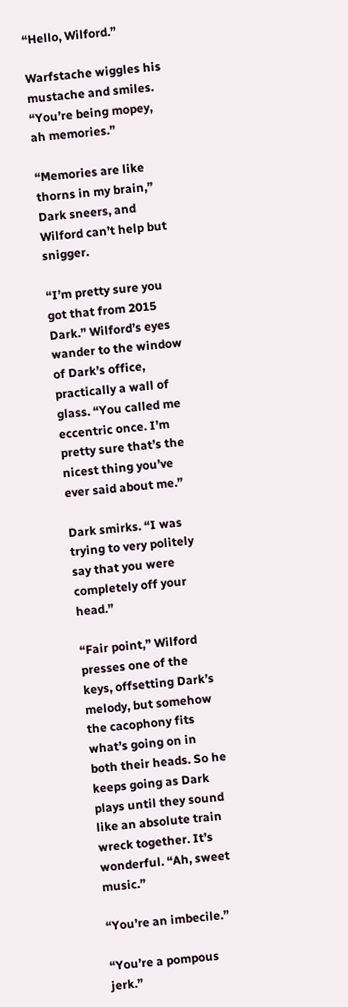“Hello, Wilford.”

Warfstache wiggles his mustache and smiles. “You’re being mopey, ah memories.”

“Memories are like thorns in my brain,” Dark sneers, and Wilford can’t help but snigger.

“I’m pretty sure you got that from 2015 Dark.” Wilford’s eyes wander to the window of Dark’s office, practically a wall of glass. “You called me eccentric once. I’m pretty sure that’s the nicest thing you’ve ever said about me.”

Dark smirks. “I was trying to very politely say that you were completely off your head.”

“Fair point,” Wilford presses one of the keys, offsetting Dark’s melody, but somehow the cacophony fits what’s going on in both their heads. So he keeps going as Dark plays until they sound like an absolute train wreck together. It’s wonderful. “Ah, sweet music.”

“You’re an imbecile.”

“You’re a pompous jerk.”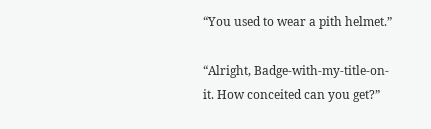“You used to wear a pith helmet.”

“Alright, Badge-with-my-title-on-it. How conceited can you get?”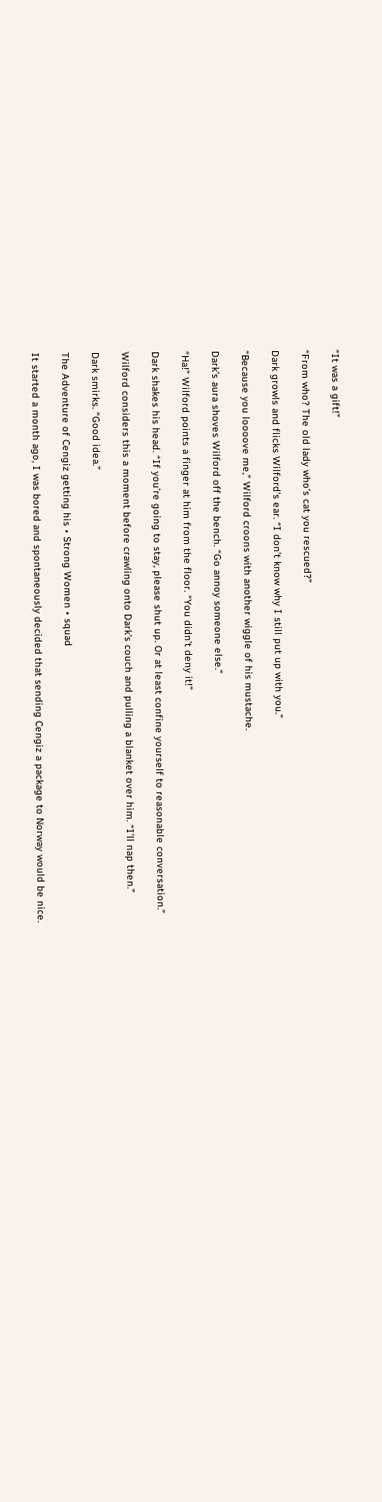“It was a gift!”

“From who? The old lady who’s cat you rescued?”

Dark growls and flicks Wilford’s ear. “I don’t know why I still put up with you.”

“Because you loooove me,” Wilford croons with another wiggle of his mustache.

Dark’s aura shoves Wilford off the bench. “Go annoy someone else.”

“Ha!” Wilford points a finger at him from the floor. “You didn’t deny it!”

Dark shakes his head. “If you’re going to stay, please shut up. Or at least confine yourself to reasonable conversation.”

Wilford considers this a moment before crawling onto Dark’s couch and pulling a blanket over him. “I’ll nap then.”

Dark smirks. “Good idea.”

The Adventure of Cengiz getting his • Strong Women • squad

It started a month ago, I was bored and spontaneously decided that sending Cengiz a package to Norway would be nice.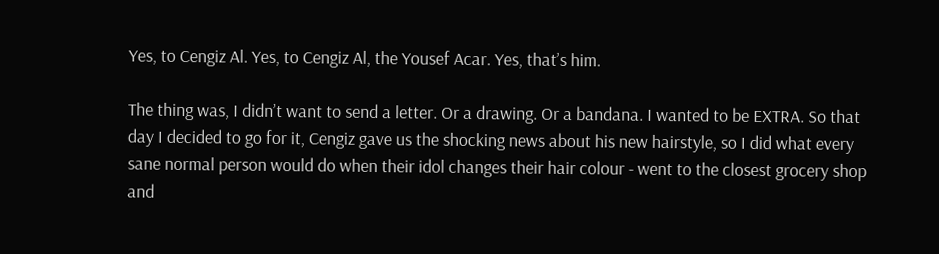Yes, to Cengiz Al. Yes, to Cengiz Al, the Yousef Acar. Yes, that’s him.

The thing was, I didn’t want to send a letter. Or a drawing. Or a bandana. I wanted to be EXTRA. So that day I decided to go for it, Cengiz gave us the shocking news about his new hairstyle, so I did what every sane normal person would do when their idol changes their hair colour - went to the closest grocery shop and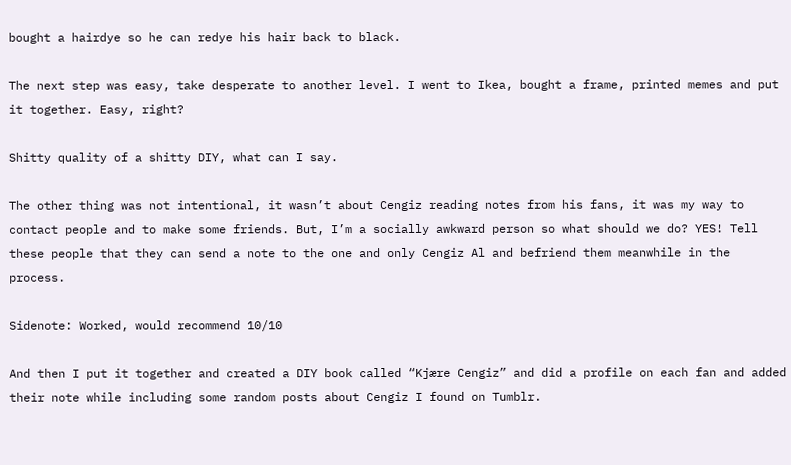bought a hairdye so he can redye his hair back to black.

The next step was easy, take desperate to another level. I went to Ikea, bought a frame, printed memes and put it together. Easy, right?

Shitty quality of a shitty DIY, what can I say.

The other thing was not intentional, it wasn’t about Cengiz reading notes from his fans, it was my way to contact people and to make some friends. But, I’m a socially awkward person so what should we do? YES! Tell these people that they can send a note to the one and only Cengiz Al and befriend them meanwhile in the process.

Sidenote: Worked, would recommend 10/10

And then I put it together and created a DIY book called “Kjære Cengiz” and did a profile on each fan and added their note while including some random posts about Cengiz I found on Tumblr.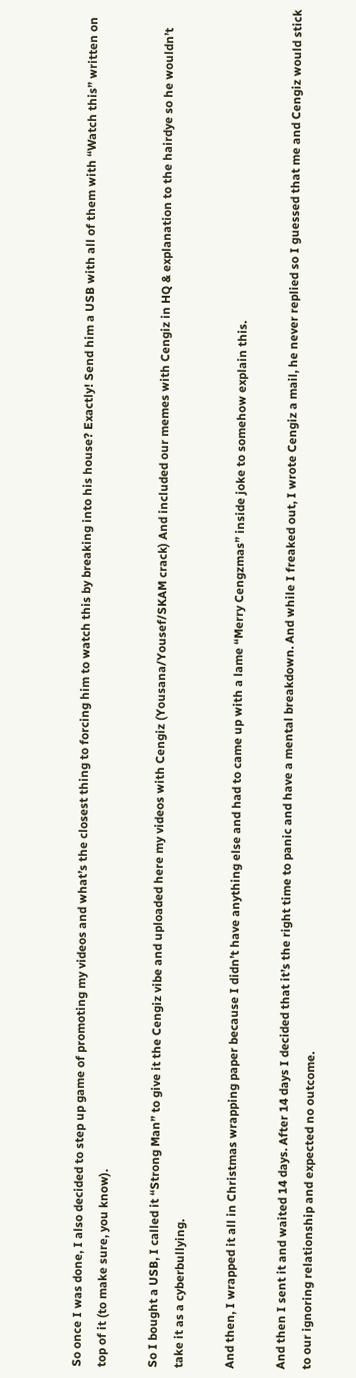So once I was done, I also decided to step up game of promoting my videos and what’s the closest thing to forcing him to watch this by breaking into his house? Exactly! Send him a USB with all of them with “Watch this” written on top of it (to make sure, you know).

So I bought a USB, I called it “Strong Man” to give it the Cengiz vibe and uploaded here my videos with Cengiz (Yousana/Yousef/SKAM crack) And included our memes with Cengiz in HQ & explanation to the hairdye so he wouldn’t take it as a cyberbullying.

And then, I wrapped it all in Christmas wrapping paper because I didn’t have anything else and had to came up with a lame “Merry Cengzmas” inside joke to somehow explain this.

And then I sent it and waited 14 days. After 14 days I decided that it’s the right time to panic and have a mental breakdown. And while I freaked out, I wrote Cengiz a mail, he never replied so I guessed that me and Cengiz would stick to our ignoring relationship and expected no outcome.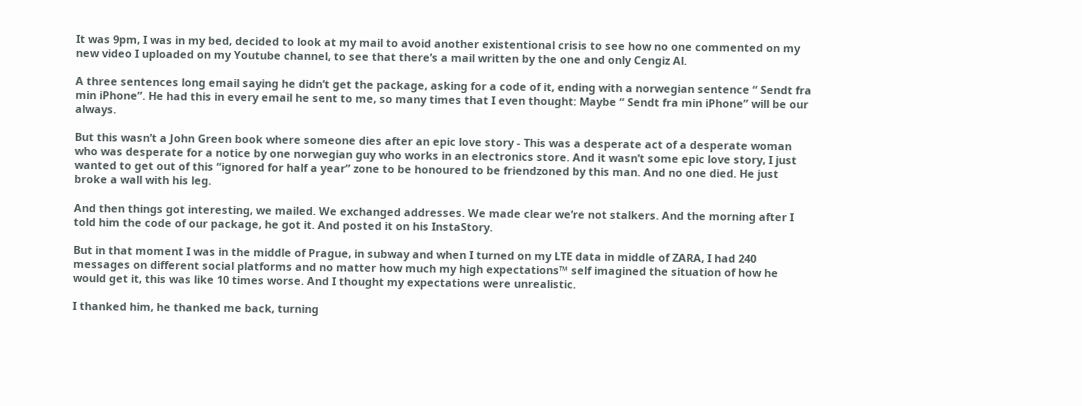It was 9pm, I was in my bed, decided to look at my mail to avoid another existentional crisis to see how no one commented on my new video I uploaded on my Youtube channel, to see that there’s a mail written by the one and only Cengiz Al.

A three sentences long email saying he didn’t get the package, asking for a code of it, ending with a norwegian sentence “ Sendt fra min iPhone”. He had this in every email he sent to me, so many times that I even thought: Maybe “ Sendt fra min iPhone” will be our always.

But this wasn’t a John Green book where someone dies after an epic love story - This was a desperate act of a desperate woman who was desperate for a notice by one norwegian guy who works in an electronics store. And it wasn’t some epic love story, I just wanted to get out of this “ignored for half a year” zone to be honoured to be friendzoned by this man. And no one died. He just broke a wall with his leg.

And then things got interesting, we mailed. We exchanged addresses. We made clear we’re not stalkers. And the morning after I told him the code of our package, he got it. And posted it on his InstaStory.

But in that moment I was in the middle of Prague, in subway and when I turned on my LTE data in middle of ZARA, I had 240 messages on different social platforms and no matter how much my high expectations™ self imagined the situation of how he would get it, this was like 10 times worse. And I thought my expectations were unrealistic.

I thanked him, he thanked me back, turning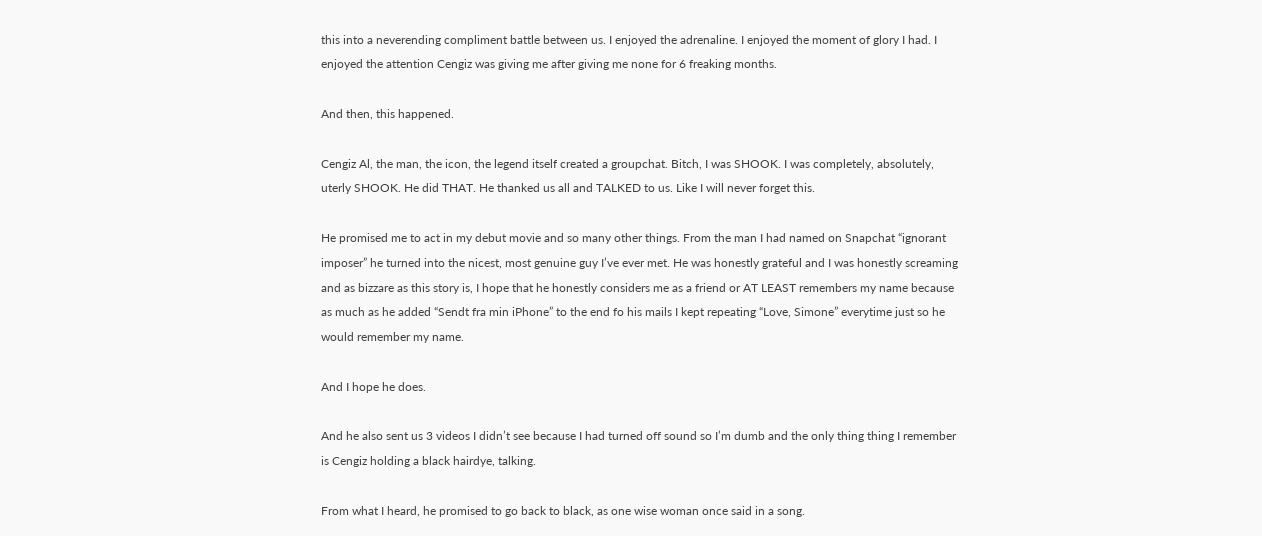this into a neverending compliment battle between us. I enjoyed the adrenaline. I enjoyed the moment of glory I had. I enjoyed the attention Cengiz was giving me after giving me none for 6 freaking months.

And then, this happened.

Cengiz Al, the man, the icon, the legend itself created a groupchat. Bitch, I was SHOOK. I was completely, absolutely, uterly SHOOK. He did THAT. He thanked us all and TALKED to us. Like I will never forget this.

He promised me to act in my debut movie and so many other things. From the man I had named on Snapchat “ignorant imposer” he turned into the nicest, most genuine guy I’ve ever met. He was honestly grateful and I was honestly screaming and as bizzare as this story is, I hope that he honestly considers me as a friend or AT LEAST remembers my name because as much as he added “Sendt fra min iPhone” to the end fo his mails I kept repeating “Love, Simone” everytime just so he would remember my name.

And I hope he does.

And he also sent us 3 videos I didn’t see because I had turned off sound so I’m dumb and the only thing thing I remember is Cengiz holding a black hairdye, talking.

From what I heard, he promised to go back to black, as one wise woman once said in a song.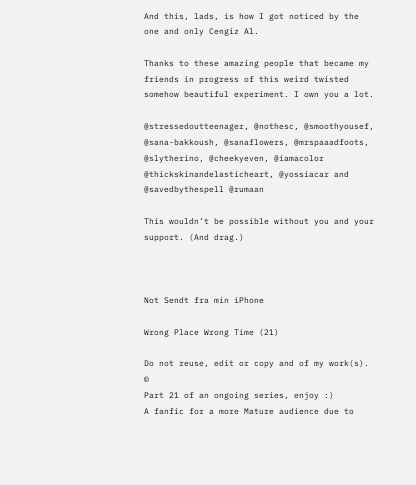And this, lads, is how I got noticed by the one and only Cengiz Al.

Thanks to these amazing people that became my friends in progress of this weird twisted somehow beautiful experiment. I own you a lot.

@stressedoutteenager, @nothesc, @smoothyousef, @sana-bakkoush, @sanaflowers, @mrspaaadfoots, @slytherino, @cheekyeven, @iamacolor @thickskinandelasticheart, @yossiacar and @savedbythespell @rumaan

This wouldn’t be possible without you and your support. (And drag.)



Not Sendt fra min iPhone

Wrong Place Wrong Time (21)

Do not reuse, edit or copy and of my work(s). ©
Part 21 of an ongoing series, enjoy :)
A fanfic for a more Mature audience due to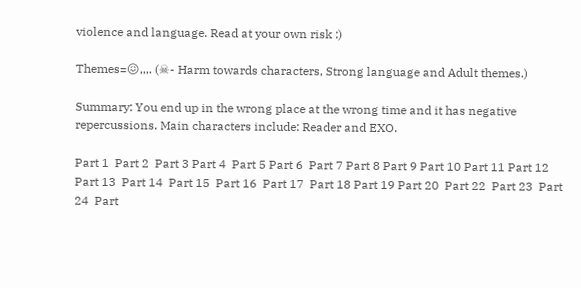violence and language. Read at your own risk :)

Themes=😖,,,. (☠- Harm towards characters, Strong language and Adult themes.)

Summary: You end up in the wrong place at the wrong time and it has negative repercussions. Main characters include: Reader and EXO.

Part 1  Part 2  Part 3 Part 4  Part 5 Part 6  Part 7 Part 8 Part 9 Part 10 Part 11 Part 12  Part 13  Part 14  Part 15  Part 16  Part 17  Part 18 Part 19 Part 20  Part 22  Part 23  Part 24  Part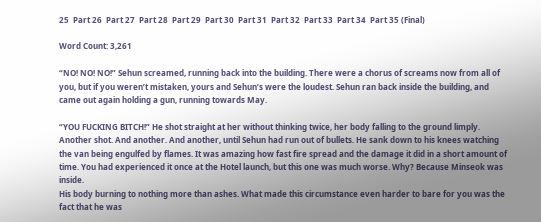25  Part 26  Part 27  Part 28  Part 29  Part 30  Part 31  Part 32  Part 33  Part 34  Part 35 (Final)

Word Count: 3,261

“NO! NO! NO!” Sehun screamed, running back into the building. There were a chorus of screams now from all of you, but if you weren’t mistaken, yours and Sehun’s were the loudest. Sehun ran back inside the building, and came out again holding a gun, running towards May.

“YOU FUCKING BITCH!” He shot straight at her without thinking twice, her body falling to the ground limply. Another shot. And another. And another, until Sehun had run out of bullets. He sank down to his knees watching the van being engulfed by flames. It was amazing how fast fire spread and the damage it did in a short amount of time. You had experienced it once at the Hotel launch, but this one was much worse. Why? Because Minseok was inside.
His body burning to nothing more than ashes. What made this circumstance even harder to bare for you was the fact that he was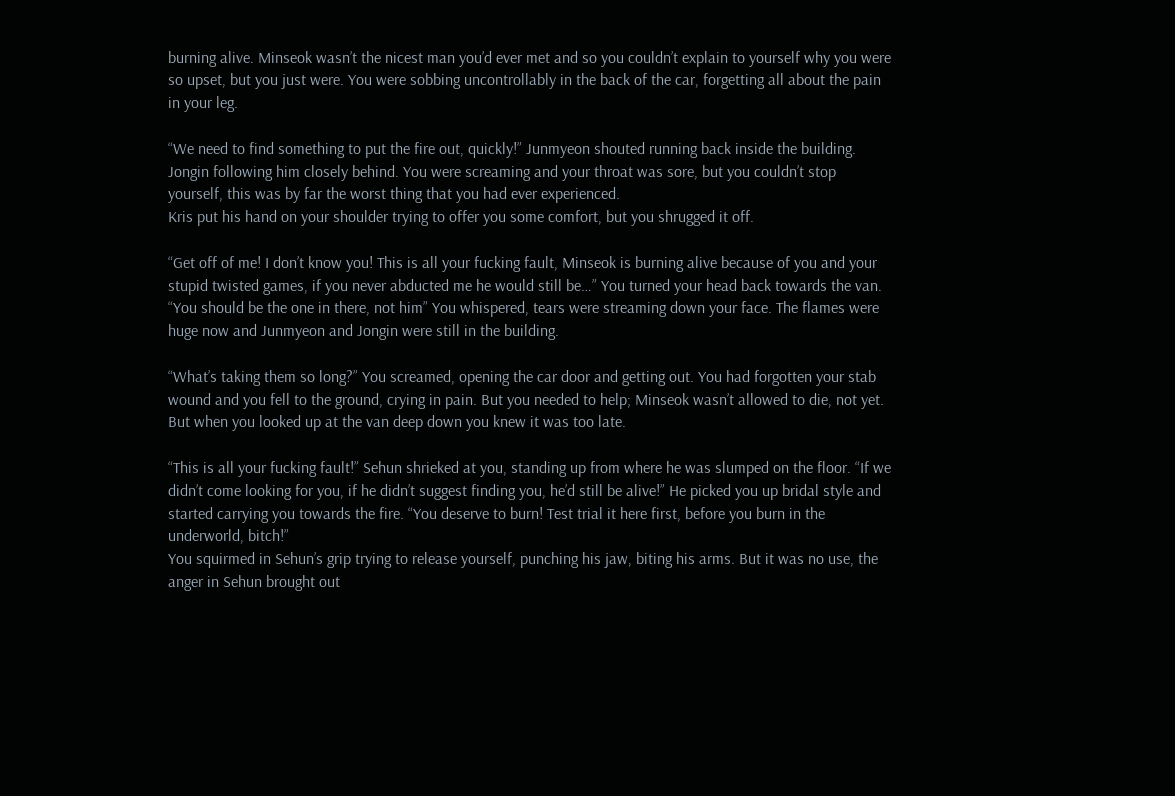burning alive. Minseok wasn’t the nicest man you’d ever met and so you couldn’t explain to yourself why you were so upset, but you just were. You were sobbing uncontrollably in the back of the car, forgetting all about the pain in your leg.

“We need to find something to put the fire out, quickly!” Junmyeon shouted running back inside the building. Jongin following him closely behind. You were screaming and your throat was sore, but you couldn’t stop yourself, this was by far the worst thing that you had ever experienced.
Kris put his hand on your shoulder trying to offer you some comfort, but you shrugged it off.

“Get off of me! I don’t know you! This is all your fucking fault, Minseok is burning alive because of you and your stupid twisted games, if you never abducted me he would still be…” You turned your head back towards the van. “You should be the one in there, not him” You whispered, tears were streaming down your face. The flames were huge now and Junmyeon and Jongin were still in the building.

“What’s taking them so long?” You screamed, opening the car door and getting out. You had forgotten your stab wound and you fell to the ground, crying in pain. But you needed to help; Minseok wasn’t allowed to die, not yet. But when you looked up at the van deep down you knew it was too late.

“This is all your fucking fault!” Sehun shrieked at you, standing up from where he was slumped on the floor. “If we didn’t come looking for you, if he didn’t suggest finding you, he’d still be alive!” He picked you up bridal style and started carrying you towards the fire. “You deserve to burn! Test trial it here first, before you burn in the underworld, bitch!”
You squirmed in Sehun’s grip trying to release yourself, punching his jaw, biting his arms. But it was no use, the anger in Sehun brought out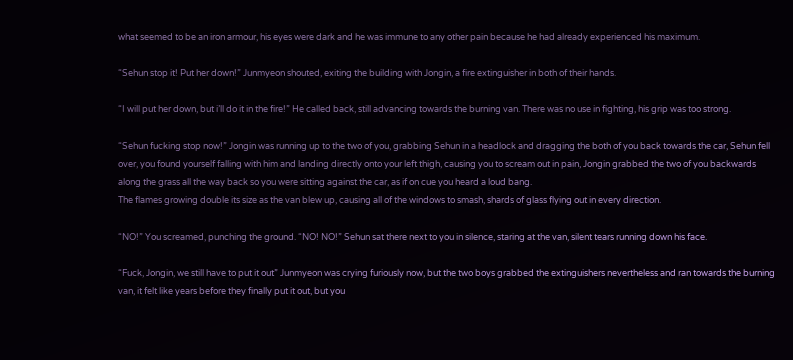what seemed to be an iron armour, his eyes were dark and he was immune to any other pain because he had already experienced his maximum.

“Sehun stop it! Put her down!” Junmyeon shouted, exiting the building with Jongin, a fire extinguisher in both of their hands.

“I will put her down, but i’ll do it in the fire!” He called back, still advancing towards the burning van. There was no use in fighting, his grip was too strong.

“Sehun fucking stop now!” Jongin was running up to the two of you, grabbing Sehun in a headlock and dragging the both of you back towards the car, Sehun fell over, you found yourself falling with him and landing directly onto your left thigh, causing you to scream out in pain, Jongin grabbed the two of you backwards along the grass all the way back so you were sitting against the car, as if on cue you heard a loud bang.
The flames growing double its size as the van blew up, causing all of the windows to smash, shards of glass flying out in every direction.

“NO!” You screamed, punching the ground. “NO! NO!” Sehun sat there next to you in silence, staring at the van, silent tears running down his face.

“Fuck, Jongin, we still have to put it out” Junmyeon was crying furiously now, but the two boys grabbed the extinguishers nevertheless and ran towards the burning van, it felt like years before they finally put it out, but you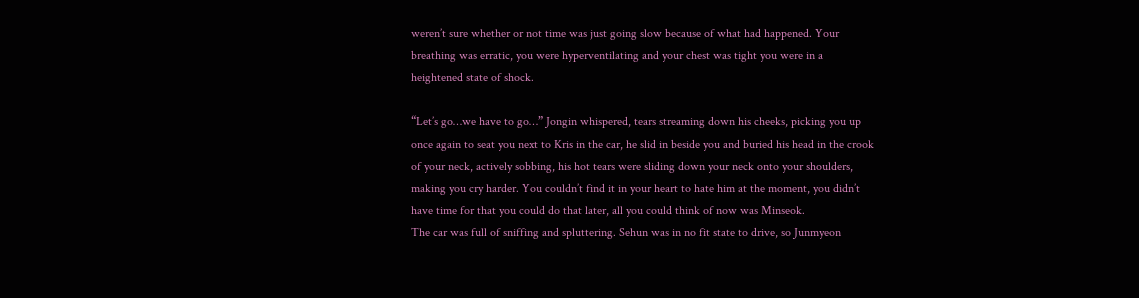weren’t sure whether or not time was just going slow because of what had happened. Your breathing was erratic, you were hyperventilating and your chest was tight you were in a heightened state of shock.

“Let’s go…we have to go…” Jongin whispered, tears streaming down his cheeks, picking you up once again to seat you next to Kris in the car, he slid in beside you and buried his head in the crook of your neck, actively sobbing, his hot tears were sliding down your neck onto your shoulders, making you cry harder. You couldn’t find it in your heart to hate him at the moment, you didn’t have time for that you could do that later, all you could think of now was Minseok.
The car was full of sniffing and spluttering. Sehun was in no fit state to drive, so Junmyeon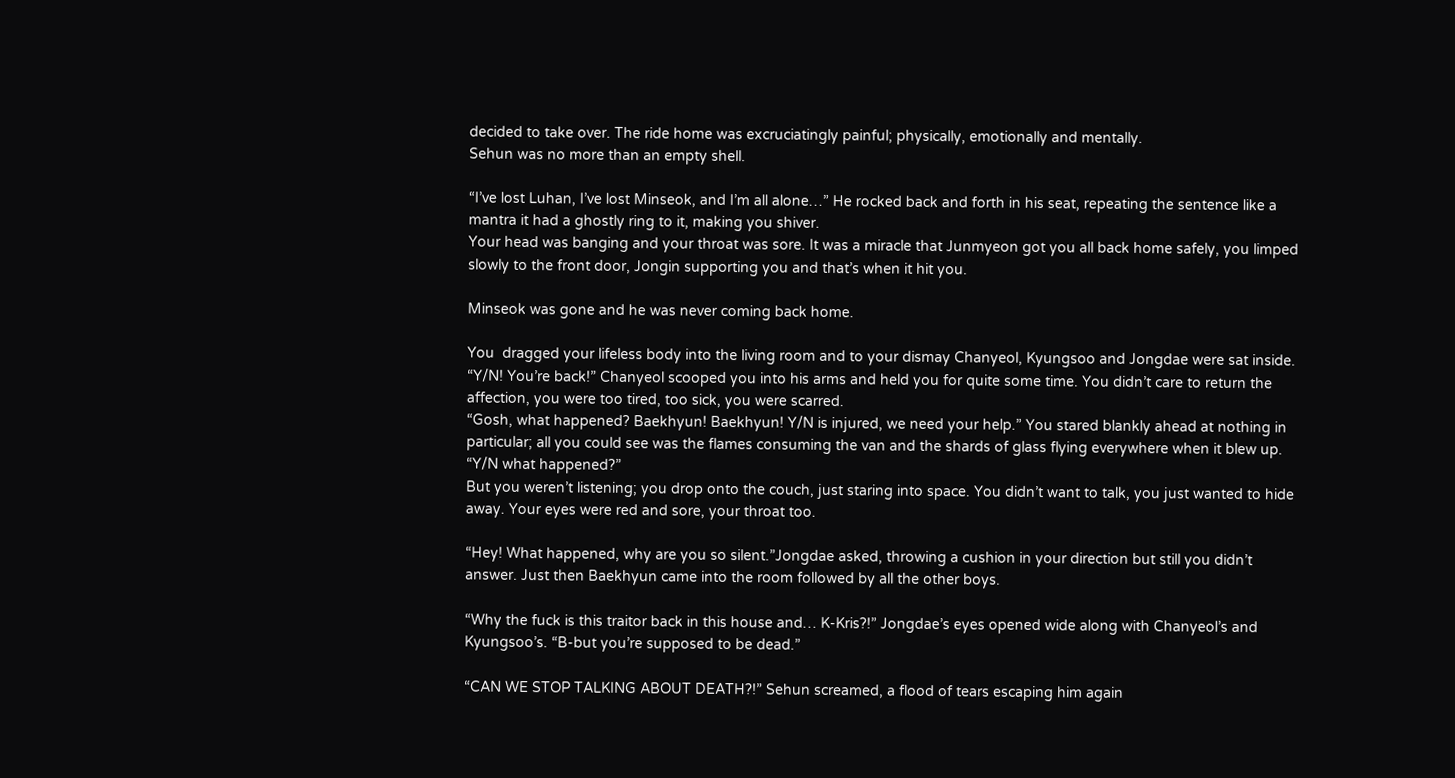decided to take over. The ride home was excruciatingly painful; physically, emotionally and mentally.
Sehun was no more than an empty shell.

“I’ve lost Luhan, I’ve lost Minseok, and I’m all alone…” He rocked back and forth in his seat, repeating the sentence like a mantra it had a ghostly ring to it, making you shiver.
Your head was banging and your throat was sore. It was a miracle that Junmyeon got you all back home safely, you limped slowly to the front door, Jongin supporting you and that’s when it hit you.

Minseok was gone and he was never coming back home.

You  dragged your lifeless body into the living room and to your dismay Chanyeol, Kyungsoo and Jongdae were sat inside.
“Y/N! You’re back!” Chanyeol scooped you into his arms and held you for quite some time. You didn’t care to return the affection, you were too tired, too sick, you were scarred.
“Gosh, what happened? Baekhyun! Baekhyun! Y/N is injured, we need your help.” You stared blankly ahead at nothing in particular; all you could see was the flames consuming the van and the shards of glass flying everywhere when it blew up.
“Y/N what happened?”
But you weren’t listening; you drop onto the couch, just staring into space. You didn’t want to talk, you just wanted to hide away. Your eyes were red and sore, your throat too.

“Hey! What happened, why are you so silent.”Jongdae asked, throwing a cushion in your direction but still you didn’t answer. Just then Baekhyun came into the room followed by all the other boys.

“Why the fuck is this traitor back in this house and… K-Kris?!” Jongdae’s eyes opened wide along with Chanyeol’s and Kyungsoo’s. “B-but you’re supposed to be dead.”

“CAN WE STOP TALKING ABOUT DEATH?!” Sehun screamed, a flood of tears escaping him again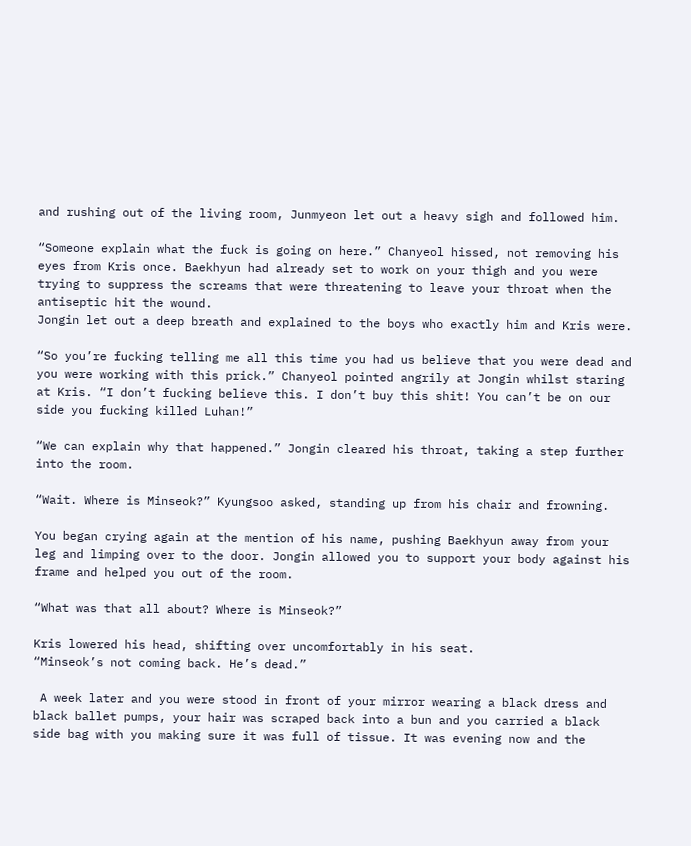and rushing out of the living room, Junmyeon let out a heavy sigh and followed him.

“Someone explain what the fuck is going on here.” Chanyeol hissed, not removing his eyes from Kris once. Baekhyun had already set to work on your thigh and you were trying to suppress the screams that were threatening to leave your throat when the antiseptic hit the wound.
Jongin let out a deep breath and explained to the boys who exactly him and Kris were.

“So you’re fucking telling me all this time you had us believe that you were dead and you were working with this prick.” Chanyeol pointed angrily at Jongin whilst staring at Kris. “I don’t fucking believe this. I don’t buy this shit! You can’t be on our side you fucking killed Luhan!”

“We can explain why that happened.” Jongin cleared his throat, taking a step further into the room.

“Wait. Where is Minseok?” Kyungsoo asked, standing up from his chair and frowning.

You began crying again at the mention of his name, pushing Baekhyun away from your leg and limping over to the door. Jongin allowed you to support your body against his frame and helped you out of the room.

“What was that all about? Where is Minseok?”

Kris lowered his head, shifting over uncomfortably in his seat.
“Minseok’s not coming back. He’s dead.”

 A week later and you were stood in front of your mirror wearing a black dress and black ballet pumps, your hair was scraped back into a bun and you carried a black side bag with you making sure it was full of tissue. It was evening now and the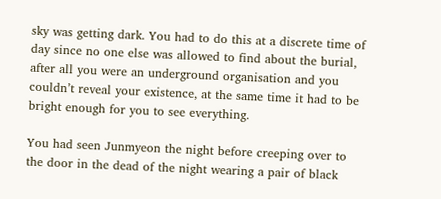sky was getting dark. You had to do this at a discrete time of day since no one else was allowed to find about the burial, after all you were an underground organisation and you couldn’t reveal your existence, at the same time it had to be bright enough for you to see everything.

You had seen Junmyeon the night before creeping over to the door in the dead of the night wearing a pair of black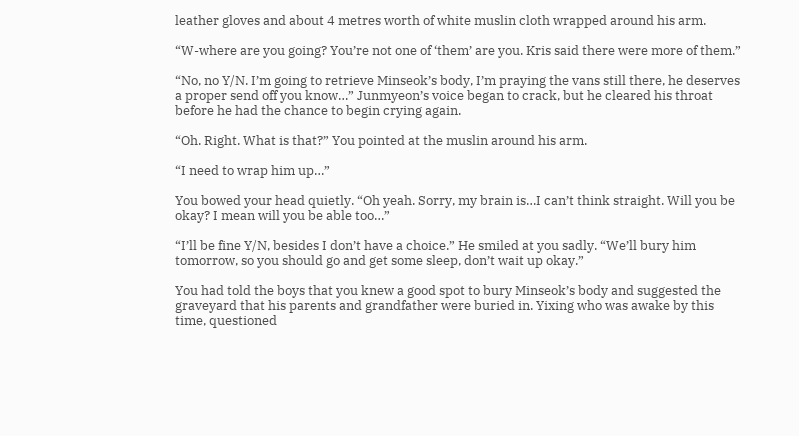leather gloves and about 4 metres worth of white muslin cloth wrapped around his arm.

“W-where are you going? You’re not one of ‘them’ are you. Kris said there were more of them.”

“No, no Y/N. I’m going to retrieve Minseok’s body, I’m praying the vans still there, he deserves a proper send off you know…” Junmyeon’s voice began to crack, but he cleared his throat before he had the chance to begin crying again.

“Oh. Right. What is that?” You pointed at the muslin around his arm.

“I need to wrap him up…”

You bowed your head quietly. “Oh yeah. Sorry, my brain is…I can’t think straight. Will you be okay? I mean will you be able too…”

“I’ll be fine Y/N, besides I don’t have a choice.” He smiled at you sadly. “We’ll bury him tomorrow, so you should go and get some sleep, don’t wait up okay.”

You had told the boys that you knew a good spot to bury Minseok’s body and suggested the graveyard that his parents and grandfather were buried in. Yixing who was awake by this time, questioned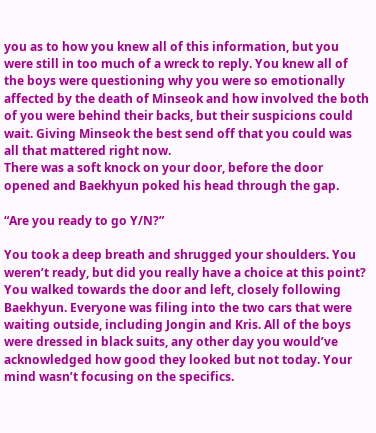you as to how you knew all of this information, but you were still in too much of a wreck to reply. You knew all of the boys were questioning why you were so emotionally affected by the death of Minseok and how involved the both of you were behind their backs, but their suspicions could wait. Giving Minseok the best send off that you could was all that mattered right now.
There was a soft knock on your door, before the door opened and Baekhyun poked his head through the gap.

“Are you ready to go Y/N?”

You took a deep breath and shrugged your shoulders. You weren’t ready, but did you really have a choice at this point? You walked towards the door and left, closely following Baekhyun. Everyone was filing into the two cars that were waiting outside, including Jongin and Kris. All of the boys were dressed in black suits, any other day you would’ve acknowledged how good they looked but not today. Your mind wasn’t focusing on the specifics.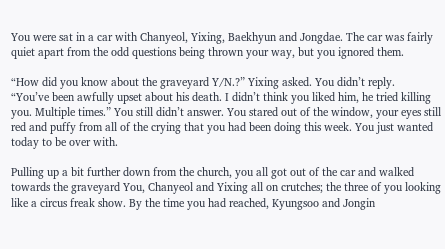You were sat in a car with Chanyeol, Yixing, Baekhyun and Jongdae. The car was fairly quiet apart from the odd questions being thrown your way, but you ignored them.

“How did you know about the graveyard Y/N.?” Yixing asked. You didn’t reply.
“You’ve been awfully upset about his death. I didn’t think you liked him, he tried killing you. Multiple times.” You still didn’t answer. You stared out of the window, your eyes still red and puffy from all of the crying that you had been doing this week. You just wanted today to be over with.

Pulling up a bit further down from the church, you all got out of the car and walked towards the graveyard You, Chanyeol and Yixing all on crutches; the three of you looking like a circus freak show. By the time you had reached, Kyungsoo and Jongin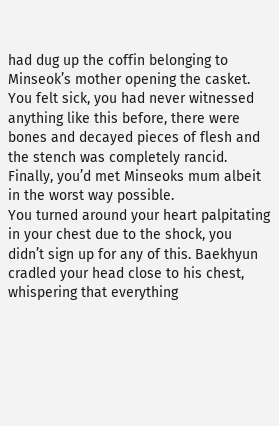had dug up the coffin belonging to Minseok’s mother opening the casket. You felt sick, you had never witnessed anything like this before, there were bones and decayed pieces of flesh and the stench was completely rancid.
Finally, you’d met Minseoks mum albeit in the worst way possible.
You turned around your heart palpitating in your chest due to the shock, you didn’t sign up for any of this. Baekhyun cradled your head close to his chest, whispering that everything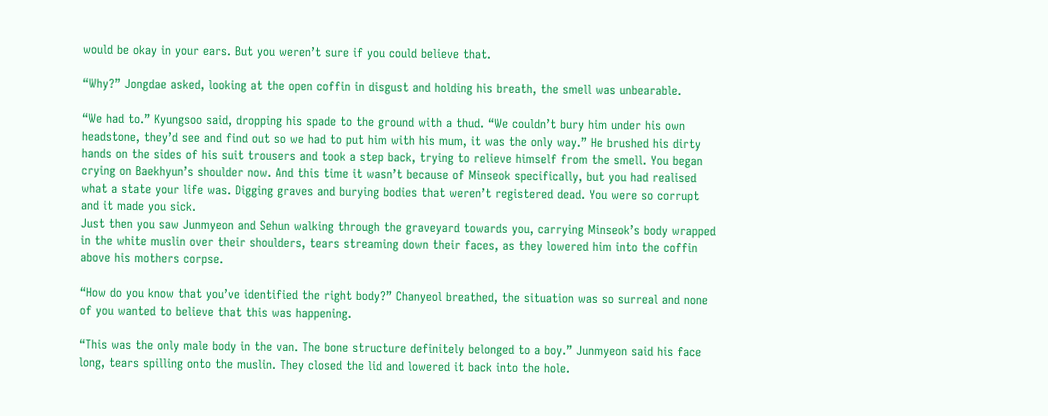would be okay in your ears. But you weren’t sure if you could believe that.

“Why?” Jongdae asked, looking at the open coffin in disgust and holding his breath, the smell was unbearable.

“We had to.” Kyungsoo said, dropping his spade to the ground with a thud. “We couldn’t bury him under his own headstone, they’d see and find out so we had to put him with his mum, it was the only way.” He brushed his dirty hands on the sides of his suit trousers and took a step back, trying to relieve himself from the smell. You began crying on Baekhyun’s shoulder now. And this time it wasn’t because of Minseok specifically, but you had realised what a state your life was. Digging graves and burying bodies that weren’t registered dead. You were so corrupt and it made you sick.
Just then you saw Junmyeon and Sehun walking through the graveyard towards you, carrying Minseok’s body wrapped in the white muslin over their shoulders, tears streaming down their faces, as they lowered him into the coffin above his mothers corpse.

“How do you know that you’ve identified the right body?” Chanyeol breathed, the situation was so surreal and none of you wanted to believe that this was happening.

“This was the only male body in the van. The bone structure definitely belonged to a boy.” Junmyeon said his face long, tears spilling onto the muslin. They closed the lid and lowered it back into the hole.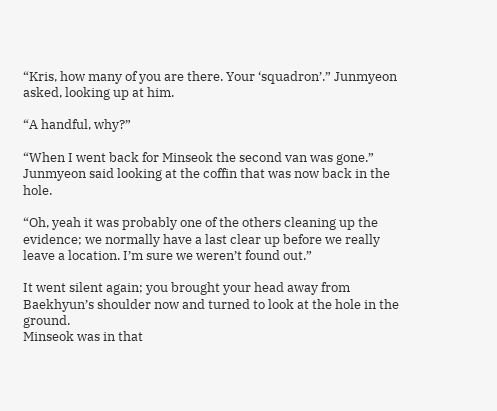“Kris, how many of you are there. Your ‘squadron’.” Junmyeon asked, looking up at him.

“A handful, why?”

“When I went back for Minseok the second van was gone.” Junmyeon said looking at the coffin that was now back in the hole.

“Oh, yeah it was probably one of the others cleaning up the evidence; we normally have a last clear up before we really leave a location. I’m sure we weren’t found out.”

It went silent again; you brought your head away from Baekhyun’s shoulder now and turned to look at the hole in the ground.
Minseok was in that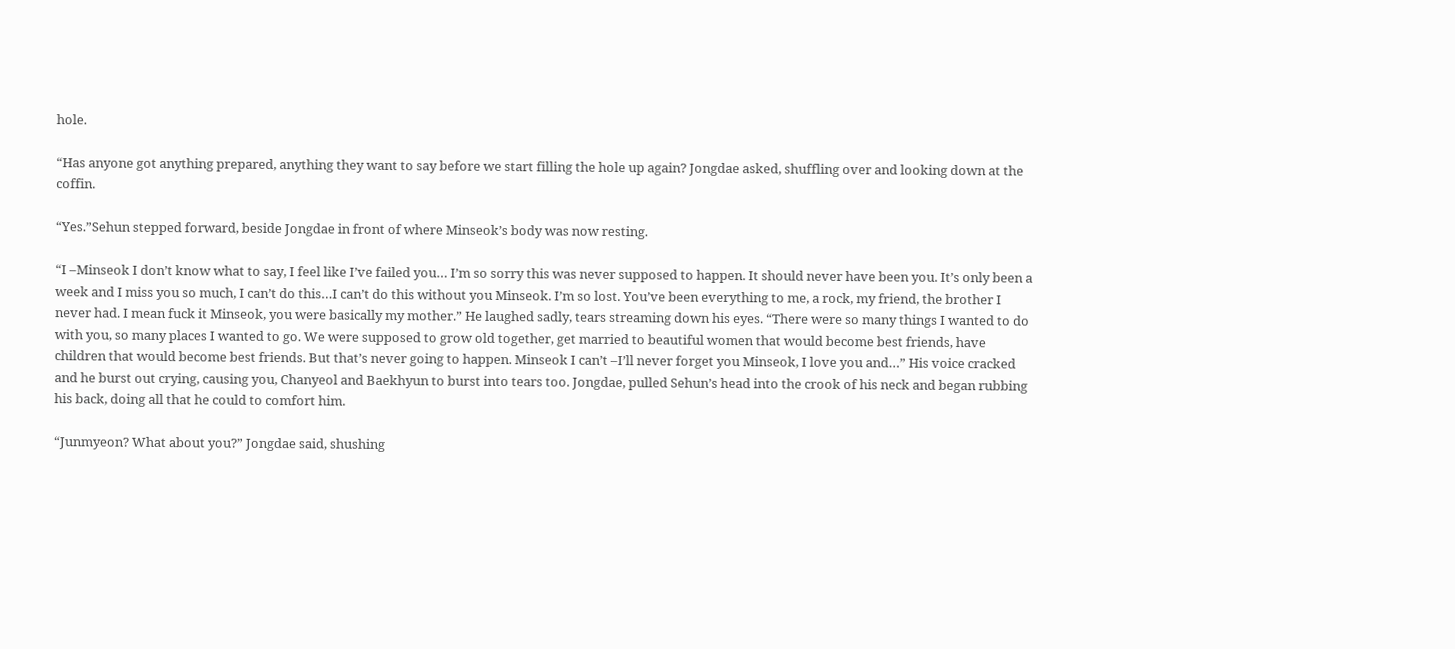hole.

“Has anyone got anything prepared, anything they want to say before we start filling the hole up again? Jongdae asked, shuffling over and looking down at the coffin.

“Yes.”Sehun stepped forward, beside Jongdae in front of where Minseok’s body was now resting.

“I –Minseok I don’t know what to say, I feel like I’ve failed you… I’m so sorry this was never supposed to happen. It should never have been you. It’s only been a week and I miss you so much, I can’t do this…I can’t do this without you Minseok. I’m so lost. You’ve been everything to me, a rock, my friend, the brother I never had. I mean fuck it Minseok, you were basically my mother.” He laughed sadly, tears streaming down his eyes. “There were so many things I wanted to do with you, so many places I wanted to go. We were supposed to grow old together, get married to beautiful women that would become best friends, have children that would become best friends. But that’s never going to happen. Minseok I can’t –I’ll never forget you Minseok, I love you and…” His voice cracked and he burst out crying, causing you, Chanyeol and Baekhyun to burst into tears too. Jongdae, pulled Sehun’s head into the crook of his neck and began rubbing his back, doing all that he could to comfort him.

“Junmyeon? What about you?” Jongdae said, shushing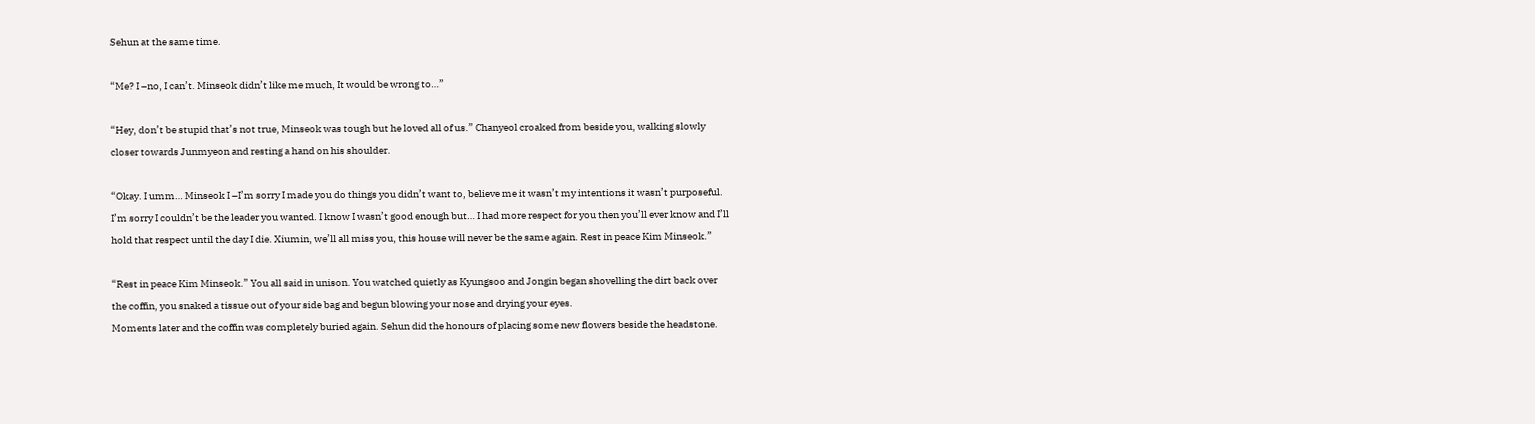Sehun at the same time.

“Me? I –no, I can’t. Minseok didn’t like me much, It would be wrong to…”

“Hey, don’t be stupid that’s not true, Minseok was tough but he loved all of us.” Chanyeol croaked from beside you, walking slowly closer towards Junmyeon and resting a hand on his shoulder.

“Okay. I umm… Minseok I –I’m sorry I made you do things you didn’t want to, believe me it wasn’t my intentions it wasn’t purposeful. I’m sorry I couldn’t be the leader you wanted. I know I wasn’t good enough but… I had more respect for you then you’ll ever know and I’ll hold that respect until the day I die. Xiumin, we’ll all miss you, this house will never be the same again. Rest in peace Kim Minseok.”

“Rest in peace Kim Minseok.” You all said in unison. You watched quietly as Kyungsoo and Jongin began shovelling the dirt back over the coffin, you snaked a tissue out of your side bag and begun blowing your nose and drying your eyes.
Moments later and the coffin was completely buried again. Sehun did the honours of placing some new flowers beside the headstone.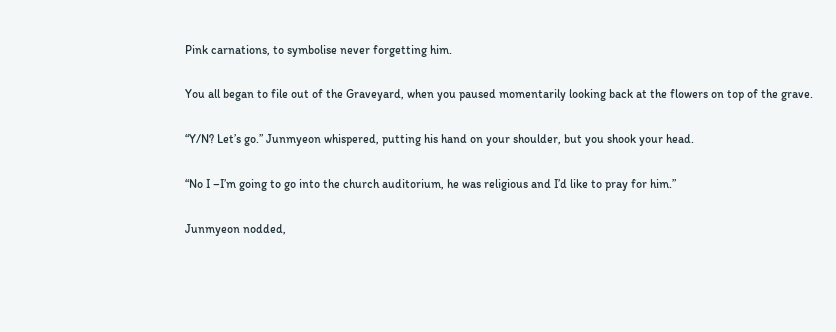Pink carnations, to symbolise never forgetting him.

You all began to file out of the Graveyard, when you paused momentarily looking back at the flowers on top of the grave.

“Y/N? Let’s go.” Junmyeon whispered, putting his hand on your shoulder, but you shook your head.

“No I –I’m going to go into the church auditorium, he was religious and I’d like to pray for him.”

Junmyeon nodded,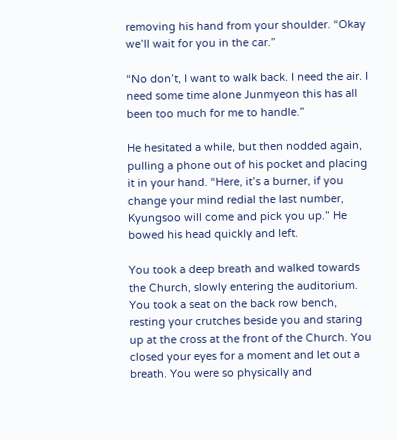removing his hand from your shoulder. “Okay we’ll wait for you in the car.”

“No don’t, I want to walk back. I need the air. I need some time alone Junmyeon this has all been too much for me to handle.”

He hesitated a while, but then nodded again, pulling a phone out of his pocket and placing it in your hand. “Here, it’s a burner, if you change your mind redial the last number, Kyungsoo will come and pick you up.” He bowed his head quickly and left.

You took a deep breath and walked towards the Church, slowly entering the auditorium. You took a seat on the back row bench, resting your crutches beside you and staring up at the cross at the front of the Church. You closed your eyes for a moment and let out a breath. You were so physically and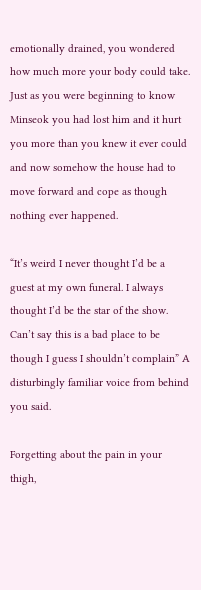emotionally drained, you wondered how much more your body could take. Just as you were beginning to know Minseok you had lost him and it hurt you more than you knew it ever could and now somehow the house had to move forward and cope as though nothing ever happened.

“It’s weird I never thought I’d be a guest at my own funeral. I always thought I’d be the star of the show. Can’t say this is a bad place to be though I guess I shouldn’t complain” A disturbingly familiar voice from behind you said.

Forgetting about the pain in your thigh,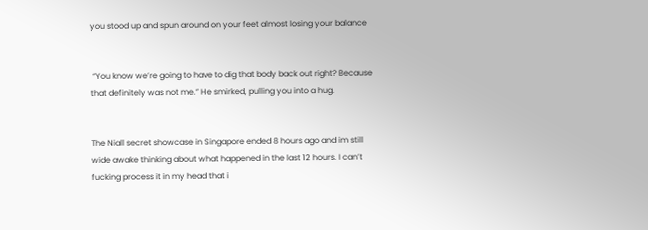you stood up and spun around on your feet almost losing your balance


 “You know we’re going to have to dig that body back out right? Because that definitely was not me.” He smirked, pulling you into a hug.


The Niall secret showcase in Singapore ended 8 hours ago and im still wide awake thinking about what happened in the last 12 hours. I can’t fucking process it in my head that i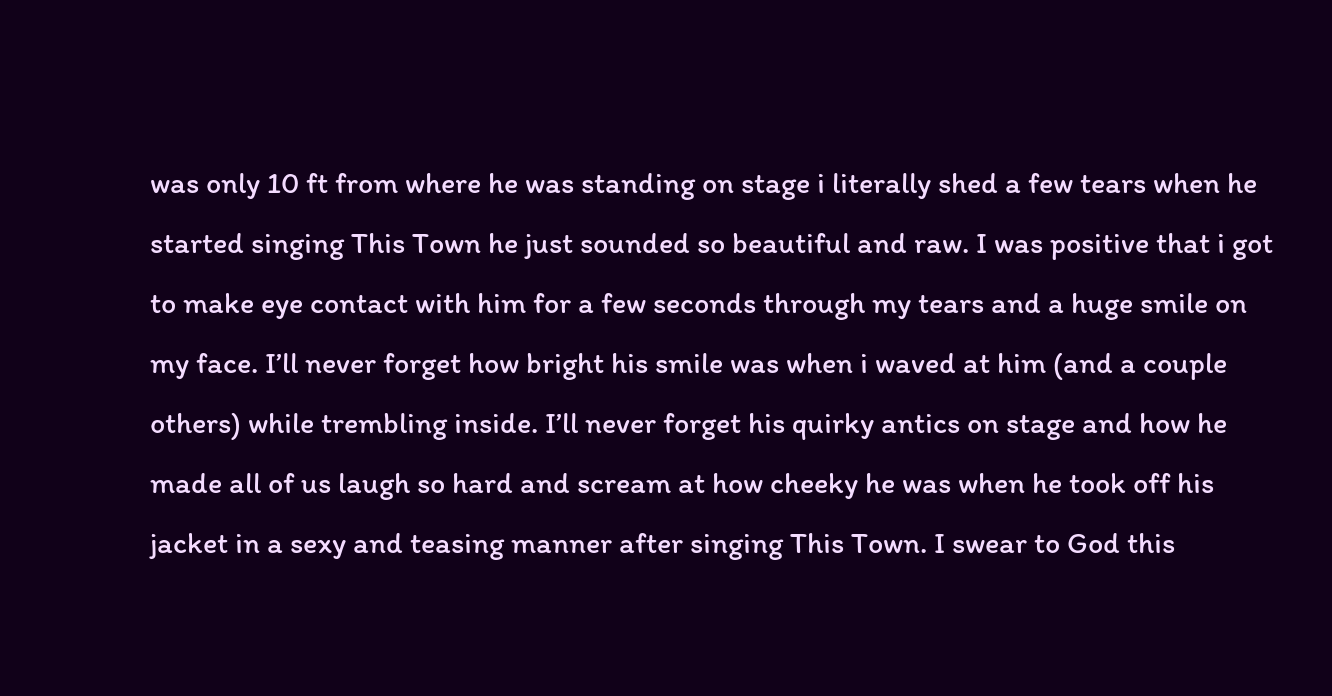was only 10 ft from where he was standing on stage i literally shed a few tears when he started singing This Town he just sounded so beautiful and raw. I was positive that i got to make eye contact with him for a few seconds through my tears and a huge smile on my face. I’ll never forget how bright his smile was when i waved at him (and a couple others) while trembling inside. I’ll never forget his quirky antics on stage and how he made all of us laugh so hard and scream at how cheeky he was when he took off his jacket in a sexy and teasing manner after singing This Town. I swear to God this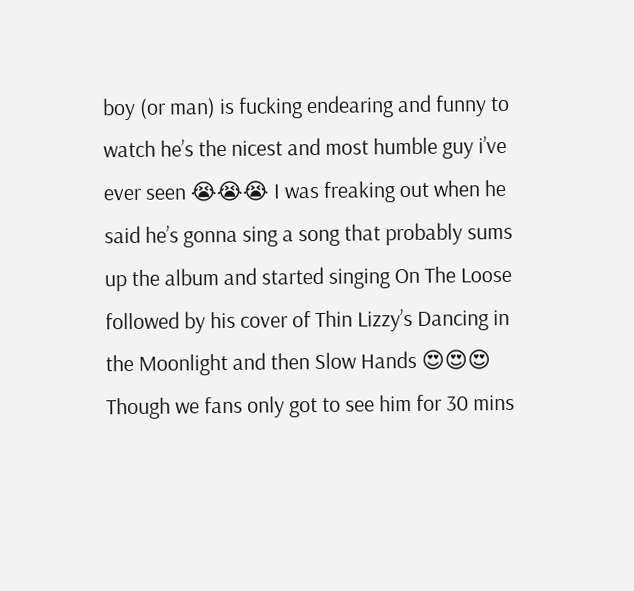boy (or man) is fucking endearing and funny to watch he’s the nicest and most humble guy i’ve ever seen 😭😭😭 I was freaking out when he said he’s gonna sing a song that probably sums up the album and started singing On The Loose followed by his cover of Thin Lizzy’s Dancing in the Moonlight and then Slow Hands 😍😍😍 Though we fans only got to see him for 30 mins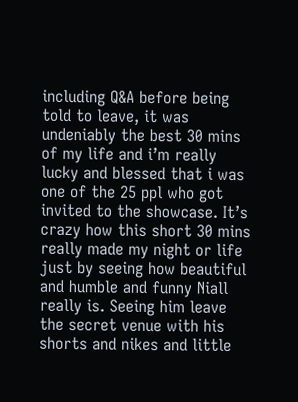including Q&A before being told to leave, it was undeniably the best 30 mins of my life and i’m really lucky and blessed that i was one of the 25 ppl who got invited to the showcase. It’s crazy how this short 30 mins really made my night or life just by seeing how beautiful and humble and funny Niall really is. Seeing him leave the secret venue with his shorts and nikes and little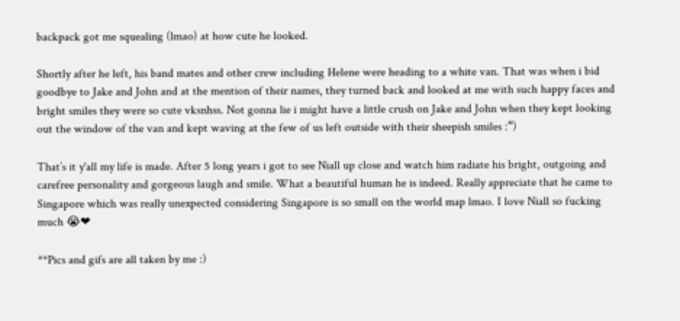backpack got me squealing (lmao) at how cute he looked.

Shortly after he left, his band mates and other crew including Helene were heading to a white van. That was when i bid goodbye to Jake and John and at the mention of their names, they turned back and looked at me with such happy faces and bright smiles they were so cute vksnhss. Not gonna lie i might have a little crush on Jake and John when they kept looking out the window of the van and kept waving at the few of us left outside with their sheepish smiles :“)

That’s it y'all my life is made. After 5 long years i got to see Niall up close and watch him radiate his bright, outgoing and carefree personality and gorgeous laugh and smile. What a beautiful human he is indeed. Really appreciate that he came to Singapore which was really unexpected considering Singapore is so small on the world map lmao. I love Niall so fucking much 😭❤

**Pics and gifs are all taken by me :)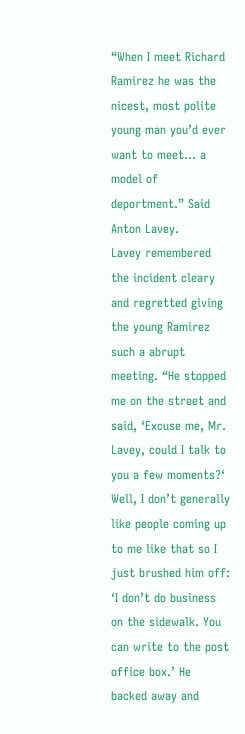“When I meet Richard Ramirez he was the nicest, most polite young man you’d ever want to meet… a model of deportment.” Said Anton Lavey.
Lavey remembered the incident cleary and regretted giving the young Ramirez such a abrupt meeting. “He stopped me on the street and said, ‘Excuse me, Mr. Lavey, could I talk to you a few moments?‘ Well, I don’t generally like people coming up to me like that so I just brushed him off: ‘I don’t do business on the sidewalk. You can write to the post office box.’ He backed away and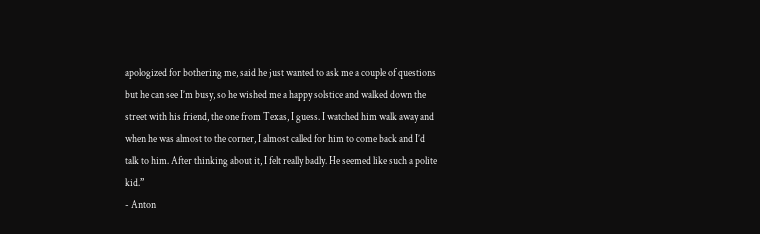apologized for bothering me, said he just wanted to ask me a couple of questions but he can see I’m busy, so he wished me a happy solstice and walked down the street with his friend, the one from Texas, I guess. I watched him walk away and when he was almost to the corner, I almost called for him to come back and I’d talk to him. After thinking about it, I felt really badly. He seemed like such a polite kid.”
- Anton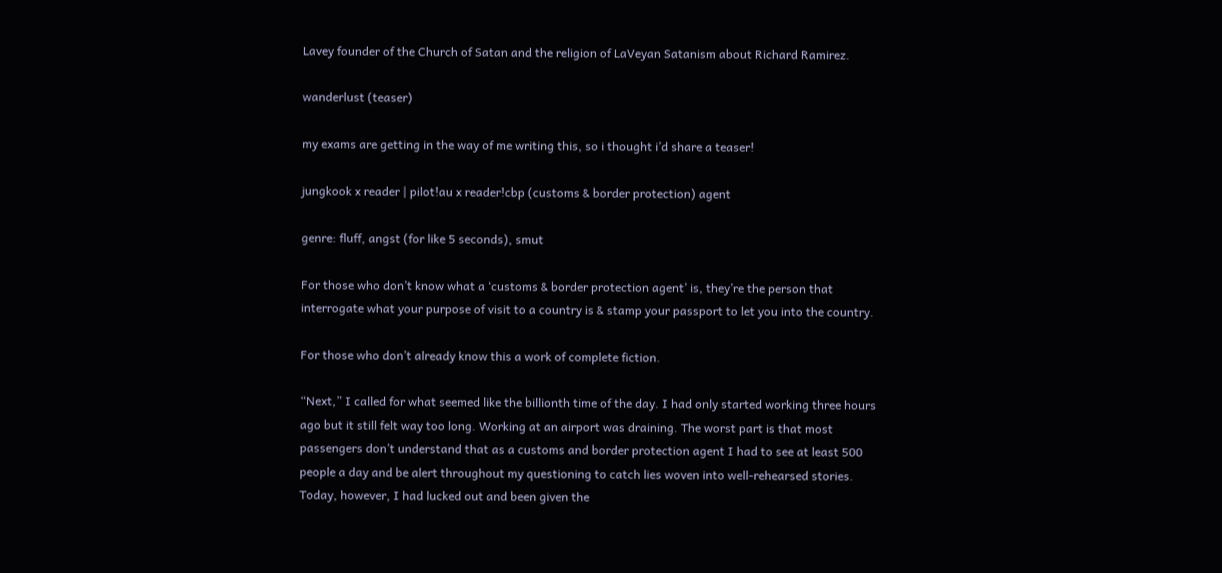Lavey founder of the Church of Satan and the religion of LaVeyan Satanism about Richard Ramirez.

wanderlust (teaser)

my exams are getting in the way of me writing this, so i thought i’d share a teaser!

jungkook x reader | pilot!au x reader!cbp (customs & border protection) agent

genre: fluff, angst (for like 5 seconds), smut

For those who don’t know what a ‘customs & border protection agent’ is, they’re the person that interrogate what your purpose of visit to a country is & stamp your passport to let you into the country.

For those who don’t already know this a work of complete fiction.

“Next,” I called for what seemed like the billionth time of the day. I had only started working three hours ago but it still felt way too long. Working at an airport was draining. The worst part is that most passengers don’t understand that as a customs and border protection agent I had to see at least 500 people a day and be alert throughout my questioning to catch lies woven into well-rehearsed stories. Today, however, I had lucked out and been given the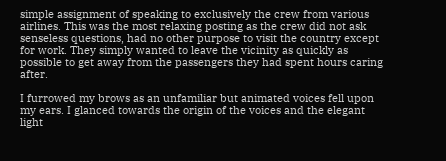simple assignment of speaking to exclusively the crew from various airlines. This was the most relaxing posting as the crew did not ask senseless questions, had no other purpose to visit the country except for work. They simply wanted to leave the vicinity as quickly as possible to get away from the passengers they had spent hours caring after.

I furrowed my brows as an unfamiliar but animated voices fell upon my ears. I glanced towards the origin of the voices and the elegant light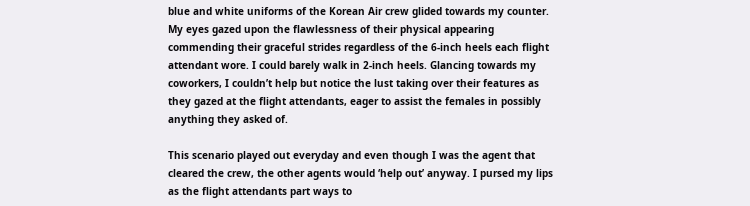blue and white uniforms of the Korean Air crew glided towards my counter. My eyes gazed upon the flawlessness of their physical appearing commending their graceful strides regardless of the 6-inch heels each flight attendant wore. I could barely walk in 2-inch heels. Glancing towards my coworkers, I couldn’t help but notice the lust taking over their features as they gazed at the flight attendants, eager to assist the females in possibly anything they asked of.

This scenario played out everyday and even though I was the agent that cleared the crew, the other agents would ‘help out’ anyway. I pursed my lips as the flight attendants part ways to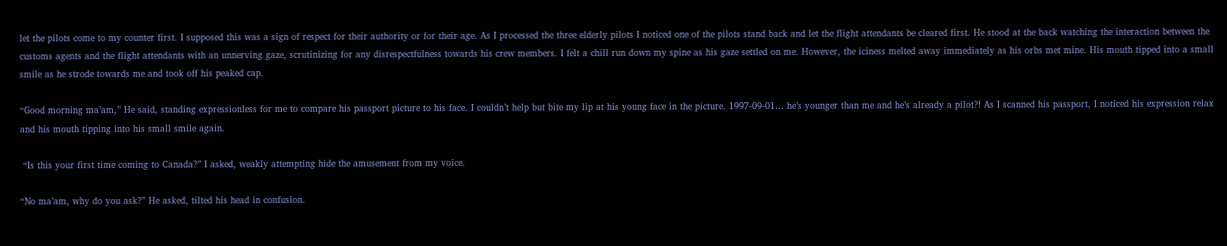let the pilots come to my counter first. I supposed this was a sign of respect for their authority or for their age. As I processed the three elderly pilots I noticed one of the pilots stand back and let the flight attendants be cleared first. He stood at the back watching the interaction between the customs agents and the flight attendants with an unnerving gaze, scrutinizing for any disrespectfulness towards his crew members. I felt a chill run down my spine as his gaze settled on me. However, the iciness melted away immediately as his orbs met mine. His mouth tipped into a small smile as he strode towards me and took off his peaked cap.

“Good morning ma’am,” He said, standing expressionless for me to compare his passport picture to his face. I couldn’t help but bite my lip at his young face in the picture. 1997-09-01… he’s younger than me and he’s already a pilot?! As I scanned his passport, I noticed his expression relax and his mouth tipping into his small smile again.

 “Is this your first time coming to Canada?” I asked, weakly attempting hide the amusement from my voice.

“No ma’am, why do you ask?” He asked, tilted his head in confusion.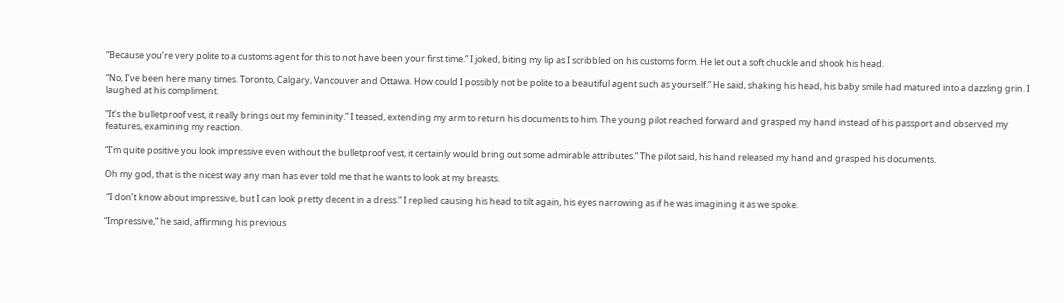“Because you’re very polite to a customs agent for this to not have been your first time.” I joked, biting my lip as I scribbled on his customs form. He let out a soft chuckle and shook his head.

“No, I’ve been here many times. Toronto, Calgary, Vancouver and Ottawa. How could I possibly not be polite to a beautiful agent such as yourself.” He said, shaking his head, his baby smile had matured into a dazzling grin. I laughed at his compliment.

“It’s the bulletproof vest, it really brings out my femininity.” I teased, extending my arm to return his documents to him. The young pilot reached forward and grasped my hand instead of his passport and observed my features, examining my reaction.

“I’m quite positive you look impressive even without the bulletproof vest, it certainly would bring out some admirable attributes.” The pilot said, his hand released my hand and grasped his documents.

Oh my god, that is the nicest way any man has ever told me that he wants to look at my breasts.

 “I don’t know about impressive, but I can look pretty decent in a dress.” I replied causing his head to tilt again, his eyes narrowing as if he was imagining it as we spoke.

“Impressive,” he said, affirming his previous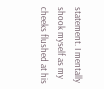statement. I mentally shook myself as my cheeks flushed at his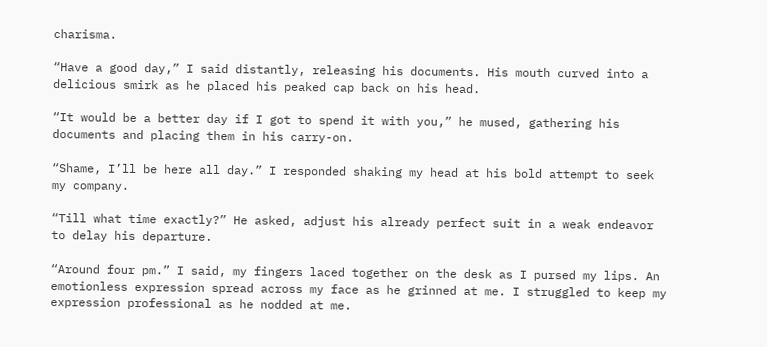charisma.

“Have a good day,” I said distantly, releasing his documents. His mouth curved into a delicious smirk as he placed his peaked cap back on his head.

“It would be a better day if I got to spend it with you,” he mused, gathering his documents and placing them in his carry-on.

“Shame, I’ll be here all day.” I responded shaking my head at his bold attempt to seek my company.

“Till what time exactly?” He asked, adjust his already perfect suit in a weak endeavor to delay his departure.

“Around four pm.” I said, my fingers laced together on the desk as I pursed my lips. An emotionless expression spread across my face as he grinned at me. I struggled to keep my expression professional as he nodded at me.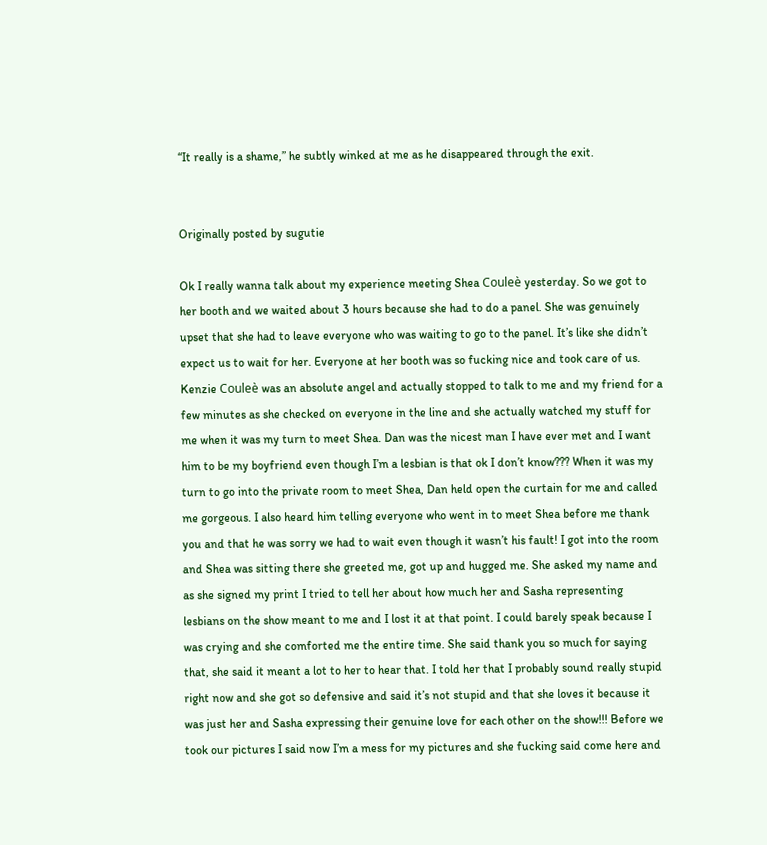“It really is a shame,” he subtly winked at me as he disappeared through the exit.


Originally posted by sugutie

Ok I really wanna talk about my experience meeting Shea Couleè yesterday. So we got to her booth and we waited about 3 hours because she had to do a panel. She was genuinely upset that she had to leave everyone who was waiting to go to the panel. It’s like she didn’t expect us to wait for her. Everyone at her booth was so fucking nice and took care of us. Kenzie Couleè was an absolute angel and actually stopped to talk to me and my friend for a few minutes as she checked on everyone in the line and she actually watched my stuff for me when it was my turn to meet Shea. Dan was the nicest man I have ever met and I want him to be my boyfriend even though I’m a lesbian is that ok I don’t know??? When it was my turn to go into the private room to meet Shea, Dan held open the curtain for me and called me gorgeous. I also heard him telling everyone who went in to meet Shea before me thank you and that he was sorry we had to wait even though it wasn’t his fault! I got into the room and Shea was sitting there she greeted me, got up and hugged me. She asked my name and as she signed my print I tried to tell her about how much her and Sasha representing lesbians on the show meant to me and I lost it at that point. I could barely speak because I was crying and she comforted me the entire time. She said thank you so much for saying that, she said it meant a lot to her to hear that. I told her that I probably sound really stupid right now and she got so defensive and said it’s not stupid and that she loves it because it was just her and Sasha expressing their genuine love for each other on the show!!! Before we took our pictures I said now I’m a mess for my pictures and she fucking said come here and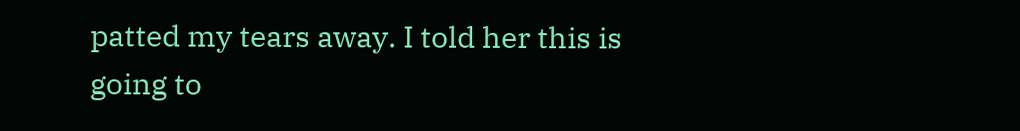patted my tears away. I told her this is going to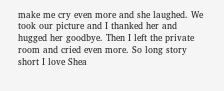make me cry even more and she laughed. We took our picture and I thanked her and hugged her goodbye. Then I left the private room and cried even more. So long story short I love Shea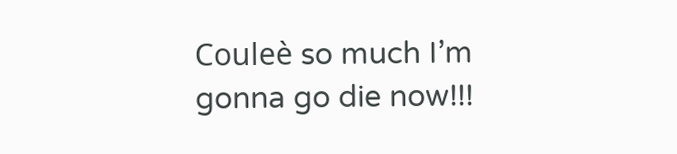Couleè so much I’m gonna go die now!!!